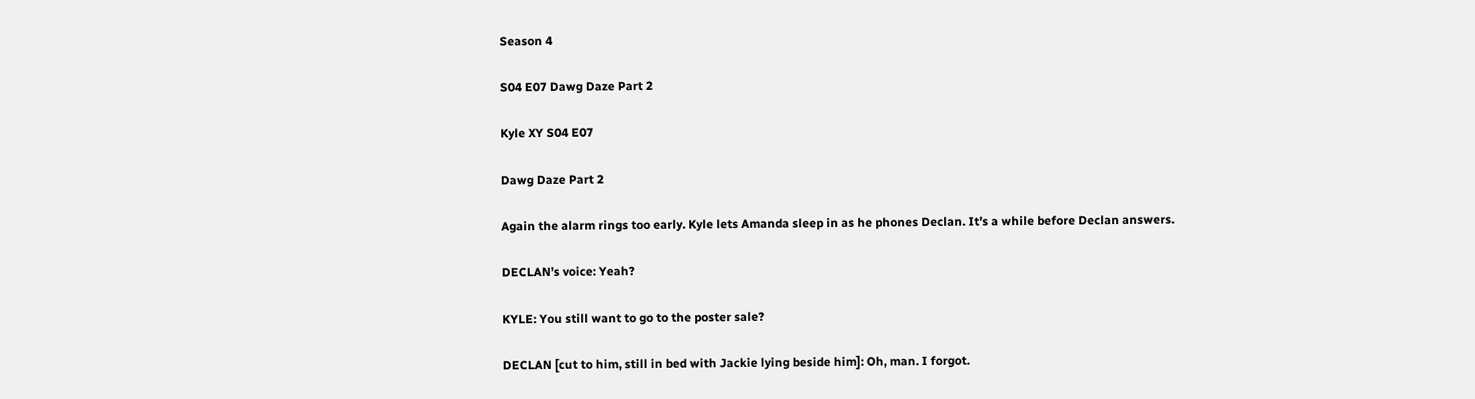Season 4

S04 E07 Dawg Daze Part 2

Kyle XY S04 E07

Dawg Daze Part 2

Again the alarm rings too early. Kyle lets Amanda sleep in as he phones Declan. It’s a while before Declan answers.

DECLAN’s voice: Yeah?

KYLE: You still want to go to the poster sale?

DECLAN [cut to him, still in bed with Jackie lying beside him]: Oh, man. I forgot.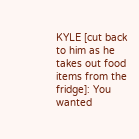KYLE [cut back to him as he takes out food items from the fridge]: You wanted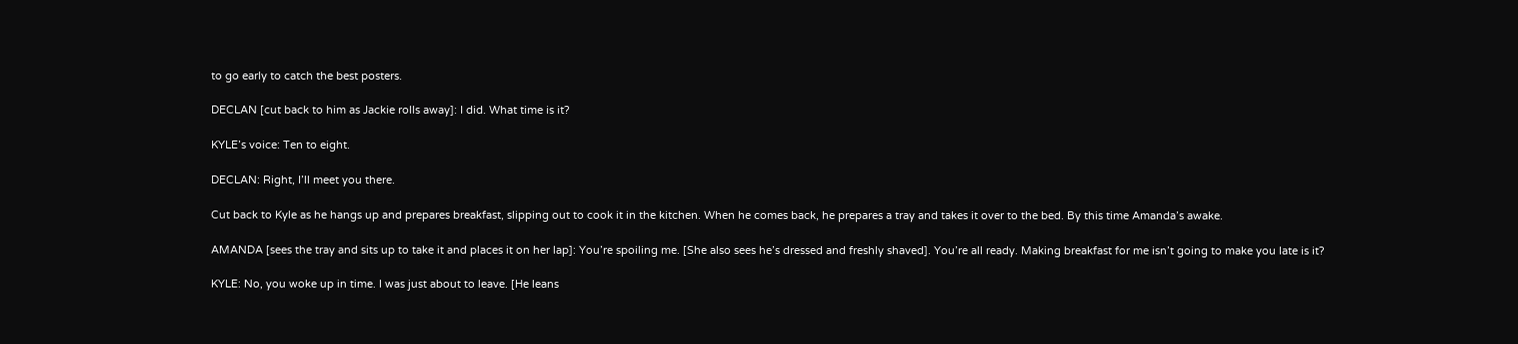to go early to catch the best posters.

DECLAN [cut back to him as Jackie rolls away]: I did. What time is it?

KYLE’s voice: Ten to eight.

DECLAN: Right, I’ll meet you there.

Cut back to Kyle as he hangs up and prepares breakfast, slipping out to cook it in the kitchen. When he comes back, he prepares a tray and takes it over to the bed. By this time Amanda’s awake.

AMANDA [sees the tray and sits up to take it and places it on her lap]: You’re spoiling me. [She also sees he’s dressed and freshly shaved]. You’re all ready. Making breakfast for me isn’t going to make you late is it?

KYLE: No, you woke up in time. I was just about to leave. [He leans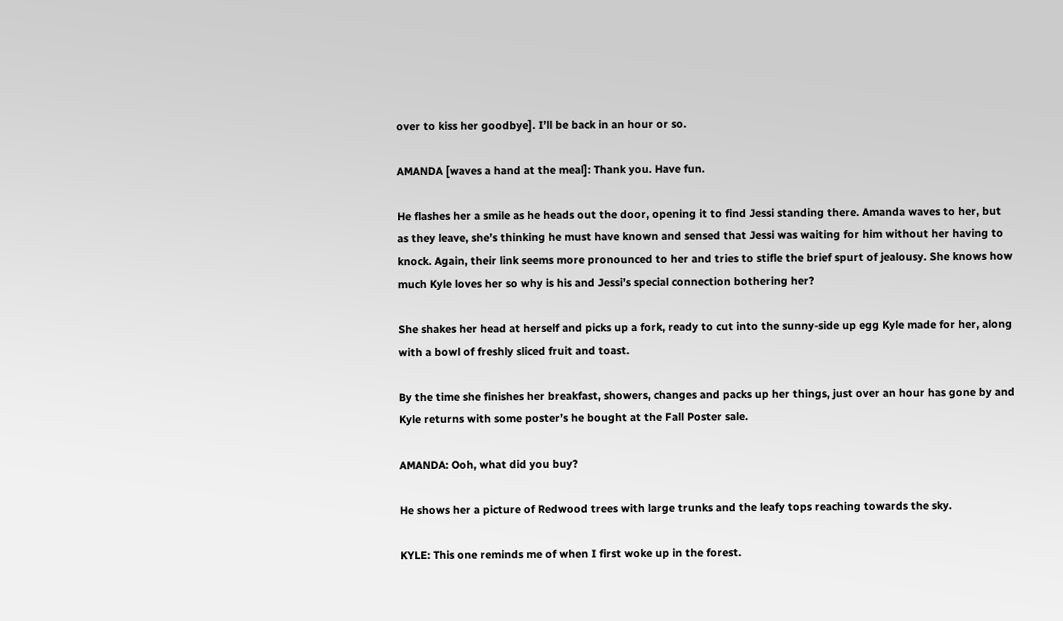over to kiss her goodbye]. I’ll be back in an hour or so.

AMANDA [waves a hand at the meal]: Thank you. Have fun.

He flashes her a smile as he heads out the door, opening it to find Jessi standing there. Amanda waves to her, but as they leave, she’s thinking he must have known and sensed that Jessi was waiting for him without her having to knock. Again, their link seems more pronounced to her and tries to stifle the brief spurt of jealousy. She knows how much Kyle loves her so why is his and Jessi’s special connection bothering her?

She shakes her head at herself and picks up a fork, ready to cut into the sunny-side up egg Kyle made for her, along with a bowl of freshly sliced fruit and toast.

By the time she finishes her breakfast, showers, changes and packs up her things, just over an hour has gone by and Kyle returns with some poster’s he bought at the Fall Poster sale.

AMANDA: Ooh, what did you buy?

He shows her a picture of Redwood trees with large trunks and the leafy tops reaching towards the sky.

KYLE: This one reminds me of when I first woke up in the forest.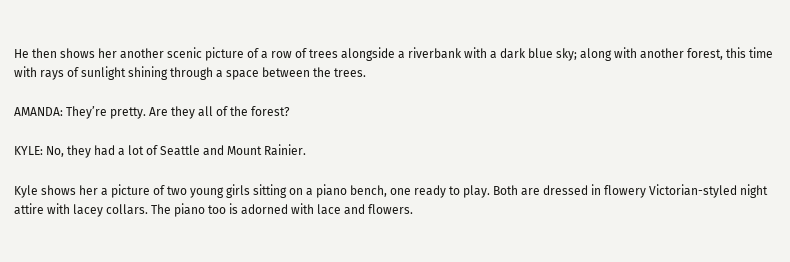He then shows her another scenic picture of a row of trees alongside a riverbank with a dark blue sky; along with another forest, this time with rays of sunlight shining through a space between the trees.

AMANDA: They’re pretty. Are they all of the forest?

KYLE: No, they had a lot of Seattle and Mount Rainier.

Kyle shows her a picture of two young girls sitting on a piano bench, one ready to play. Both are dressed in flowery Victorian-styled night attire with lacey collars. The piano too is adorned with lace and flowers.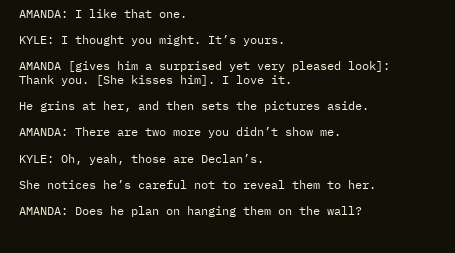AMANDA: I like that one.

KYLE: I thought you might. It’s yours.

AMANDA [gives him a surprised yet very pleased look]: Thank you. [She kisses him]. I love it.

He grins at her, and then sets the pictures aside.

AMANDA: There are two more you didn’t show me.

KYLE: Oh, yeah, those are Declan’s.

She notices he’s careful not to reveal them to her.

AMANDA: Does he plan on hanging them on the wall?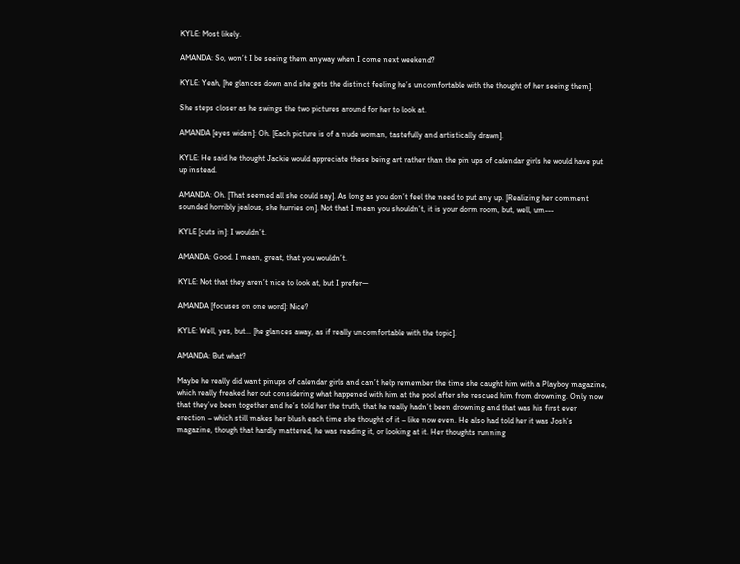KYLE: Most likely.

AMANDA: So, won’t I be seeing them anyway when I come next weekend?

KYLE: Yeah, [he glances down and she gets the distinct feeling he’s uncomfortable with the thought of her seeing them].

She steps closer as he swings the two pictures around for her to look at.

AMANDA [eyes widen]: Oh. [Each picture is of a nude woman, tastefully and artistically drawn].

KYLE: He said he thought Jackie would appreciate these being art rather than the pin ups of calendar girls he would have put up instead.

AMANDA: Oh. [That seemed all she could say]. As long as you don’t feel the need to put any up. [Realizing her comment sounded horribly jealous, she hurries on]. Not that I mean you shouldn’t, it is your dorm room, but, well, um---

KYLE [cuts in]: I wouldn’t.

AMANDA: Good. I mean, great, that you wouldn’t.

KYLE: Not that they aren’t nice to look at, but I prefer—

AMANDA [focuses on one word]: Nice?

KYLE: Well, yes, but… [he glances away, as if really uncomfortable with the topic].

AMANDA: But what?

Maybe he really did want pinups of calendar girls and can’t help remember the time she caught him with a Playboy magazine, which really freaked her out considering what happened with him at the pool after she rescued him from drowning. Only now that they’ve been together and he’s told her the truth, that he really hadn’t been drowning and that was his first ever erection – which still makes her blush each time she thought of it – like now even. He also had told her it was Josh’s magazine, though that hardly mattered, he was reading it, or looking at it. Her thoughts running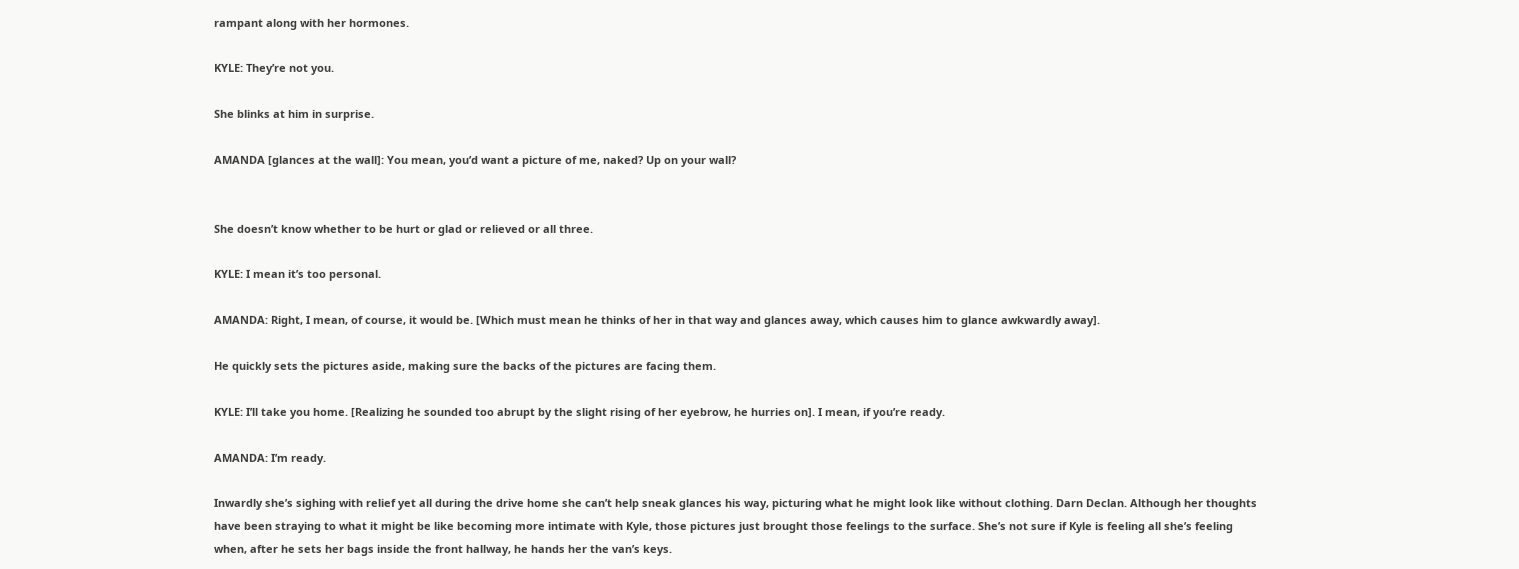rampant along with her hormones.

KYLE: They’re not you.

She blinks at him in surprise.

AMANDA [glances at the wall]: You mean, you’d want a picture of me, naked? Up on your wall?


She doesn’t know whether to be hurt or glad or relieved or all three.

KYLE: I mean it’s too personal.

AMANDA: Right, I mean, of course, it would be. [Which must mean he thinks of her in that way and glances away, which causes him to glance awkwardly away].

He quickly sets the pictures aside, making sure the backs of the pictures are facing them.

KYLE: I’ll take you home. [Realizing he sounded too abrupt by the slight rising of her eyebrow, he hurries on]. I mean, if you’re ready.

AMANDA: I’m ready.

Inwardly she’s sighing with relief yet all during the drive home she can’t help sneak glances his way, picturing what he might look like without clothing. Darn Declan. Although her thoughts have been straying to what it might be like becoming more intimate with Kyle, those pictures just brought those feelings to the surface. She’s not sure if Kyle is feeling all she’s feeling when, after he sets her bags inside the front hallway, he hands her the van’s keys.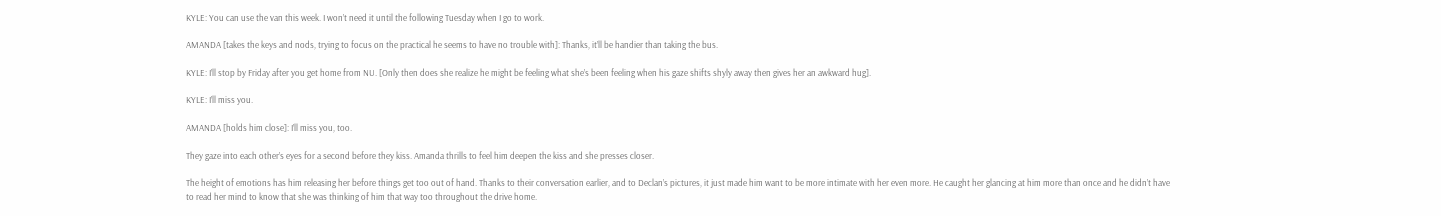KYLE: You can use the van this week. I won’t need it until the following Tuesday when I go to work.

AMANDA [takes the keys and nods, trying to focus on the practical he seems to have no trouble with]: Thanks, it’ll be handier than taking the bus.

KYLE: I’ll stop by Friday after you get home from NU. [Only then does she realize he might be feeling what she’s been feeling when his gaze shifts shyly away then gives her an awkward hug].

KYLE: I’ll miss you.

AMANDA [holds him close]: I’ll miss you, too.

They gaze into each other’s eyes for a second before they kiss. Amanda thrills to feel him deepen the kiss and she presses closer.

The height of emotions has him releasing her before things get too out of hand. Thanks to their conversation earlier, and to Declan’s pictures, it just made him want to be more intimate with her even more. He caught her glancing at him more than once and he didn’t have to read her mind to know that she was thinking of him that way too throughout the drive home.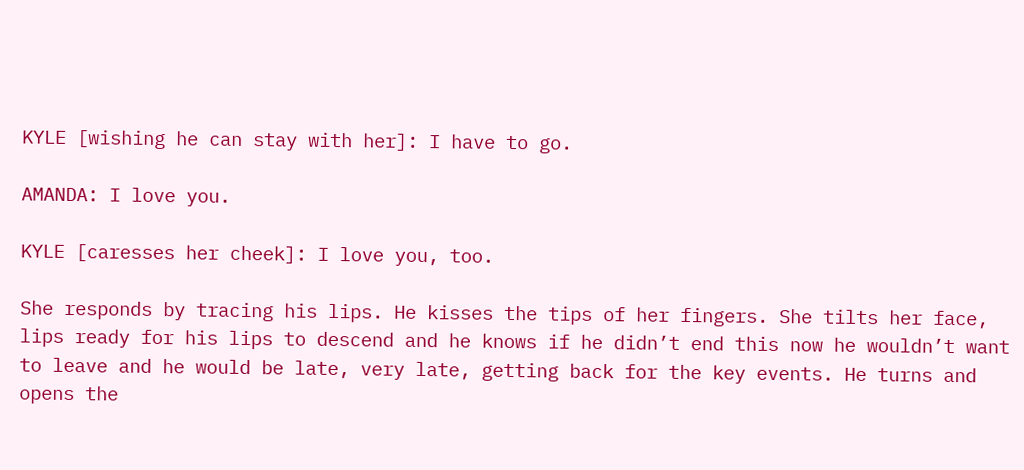KYLE [wishing he can stay with her]: I have to go.

AMANDA: I love you.

KYLE [caresses her cheek]: I love you, too.

She responds by tracing his lips. He kisses the tips of her fingers. She tilts her face, lips ready for his lips to descend and he knows if he didn’t end this now he wouldn’t want to leave and he would be late, very late, getting back for the key events. He turns and opens the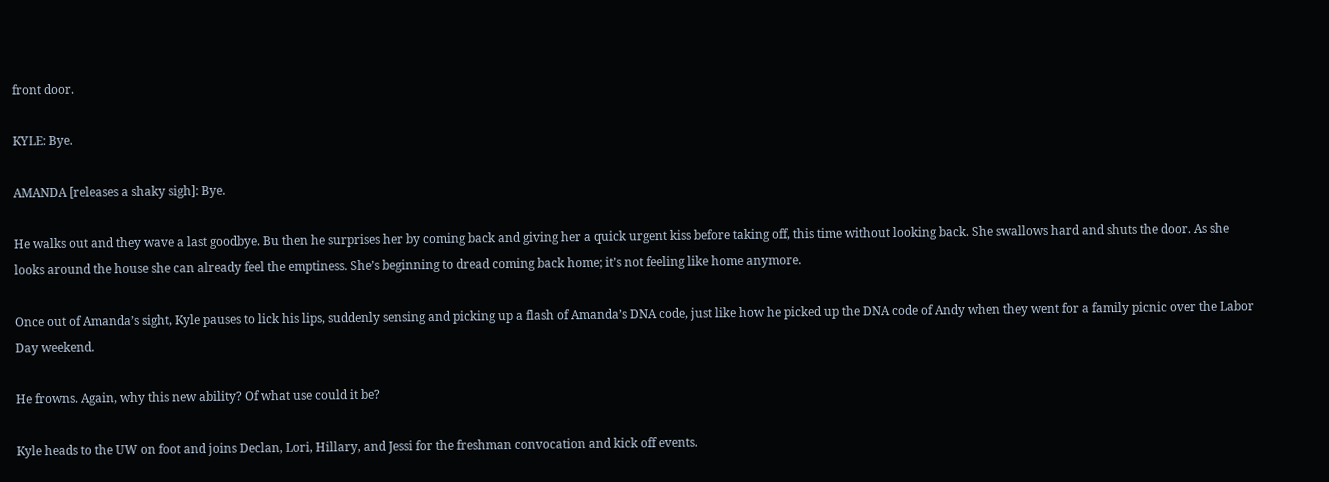front door.

KYLE: Bye.

AMANDA [releases a shaky sigh]: Bye.

He walks out and they wave a last goodbye. Bu then he surprises her by coming back and giving her a quick urgent kiss before taking off, this time without looking back. She swallows hard and shuts the door. As she looks around the house she can already feel the emptiness. She’s beginning to dread coming back home; it’s not feeling like home anymore.

Once out of Amanda’s sight, Kyle pauses to lick his lips, suddenly sensing and picking up a flash of Amanda’s DNA code, just like how he picked up the DNA code of Andy when they went for a family picnic over the Labor Day weekend.

He frowns. Again, why this new ability? Of what use could it be?

Kyle heads to the UW on foot and joins Declan, Lori, Hillary, and Jessi for the freshman convocation and kick off events.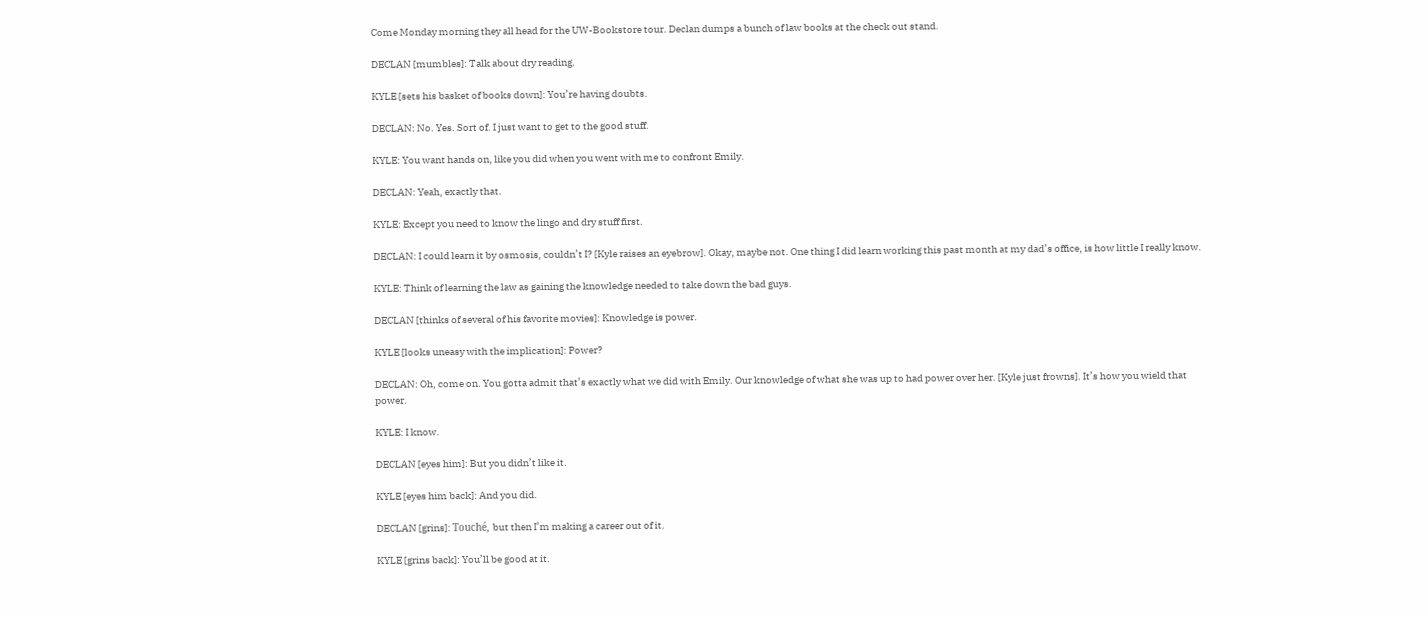Come Monday morning they all head for the UW-Bookstore tour. Declan dumps a bunch of law books at the check out stand.

DECLAN [mumbles]: Talk about dry reading.

KYLE [sets his basket of books down]: You’re having doubts.

DECLAN: No. Yes. Sort of. I just want to get to the good stuff.

KYLE: You want hands on, like you did when you went with me to confront Emily.

DECLAN: Yeah, exactly that.

KYLE: Except you need to know the lingo and dry stuff first.

DECLAN: I could learn it by osmosis, couldn’t I? [Kyle raises an eyebrow]. Okay, maybe not. One thing I did learn working this past month at my dad’s office, is how little I really know.

KYLE: Think of learning the law as gaining the knowledge needed to take down the bad guys.

DECLAN [thinks of several of his favorite movies]: Knowledge is power.

KYLE [looks uneasy with the implication]: Power?

DECLAN: Oh, come on. You gotta admit that’s exactly what we did with Emily. Our knowledge of what she was up to had power over her. [Kyle just frowns]. It’s how you wield that power.

KYLE: I know.

DECLAN [eyes him]: But you didn’t like it.

KYLE [eyes him back]: And you did.

DECLAN [grins]: Touché, but then I’m making a career out of it.

KYLE [grins back]: You’ll be good at it.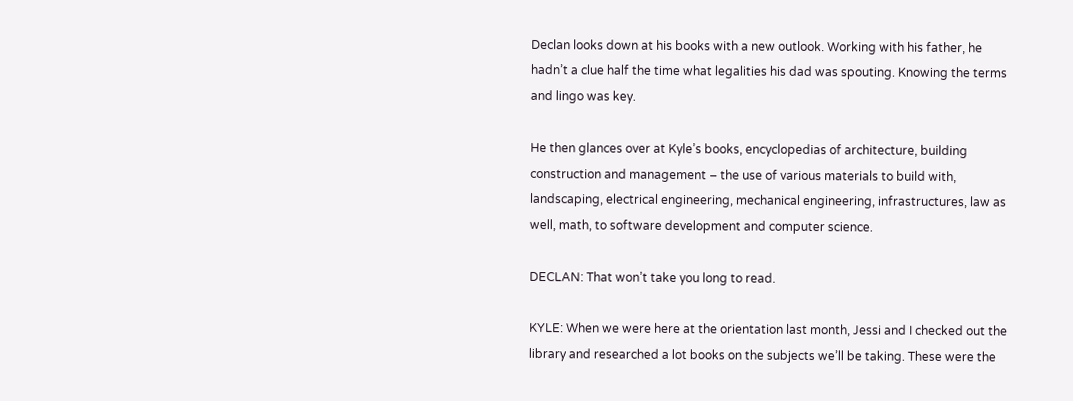Declan looks down at his books with a new outlook. Working with his father, he hadn’t a clue half the time what legalities his dad was spouting. Knowing the terms and lingo was key.

He then glances over at Kyle’s books, encyclopedias of architecture, building construction and management – the use of various materials to build with, landscaping, electrical engineering, mechanical engineering, infrastructures, law as well, math, to software development and computer science.

DECLAN: That won’t take you long to read.

KYLE: When we were here at the orientation last month, Jessi and I checked out the library and researched a lot books on the subjects we’ll be taking. These were the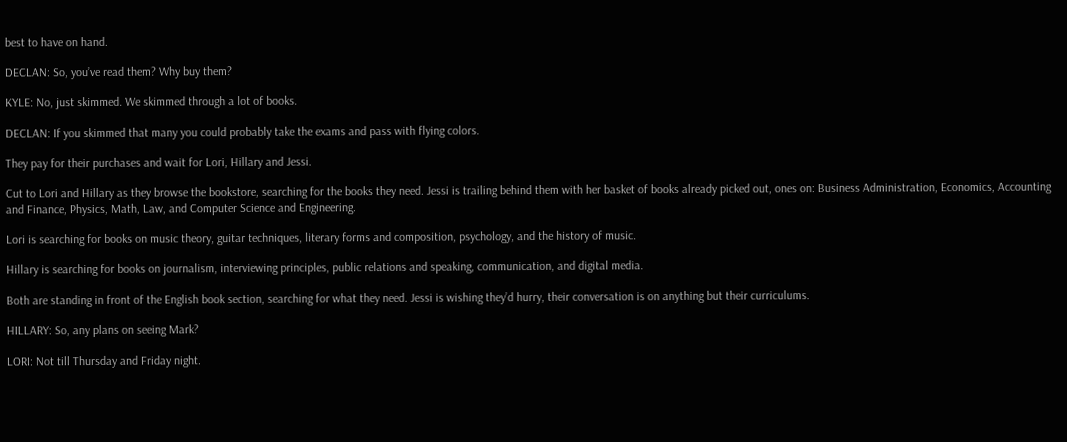best to have on hand.

DECLAN: So, you’ve read them? Why buy them?

KYLE: No, just skimmed. We skimmed through a lot of books.

DECLAN: If you skimmed that many you could probably take the exams and pass with flying colors.

They pay for their purchases and wait for Lori, Hillary and Jessi.

Cut to Lori and Hillary as they browse the bookstore, searching for the books they need. Jessi is trailing behind them with her basket of books already picked out, ones on: Business Administration, Economics, Accounting and Finance, Physics, Math, Law, and Computer Science and Engineering.

Lori is searching for books on music theory, guitar techniques, literary forms and composition, psychology, and the history of music.

Hillary is searching for books on journalism, interviewing principles, public relations and speaking, communication, and digital media.

Both are standing in front of the English book section, searching for what they need. Jessi is wishing they’d hurry, their conversation is on anything but their curriculums.

HILLARY: So, any plans on seeing Mark?

LORI: Not till Thursday and Friday night.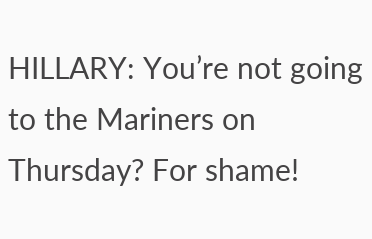HILLARY: You’re not going to the Mariners on Thursday? For shame!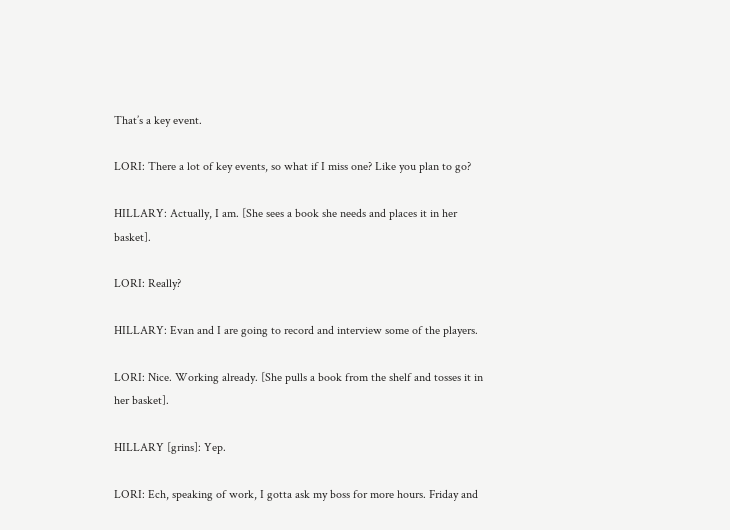That’s a key event.

LORI: There a lot of key events, so what if I miss one? Like you plan to go?

HILLARY: Actually, I am. [She sees a book she needs and places it in her basket].

LORI: Really?

HILLARY: Evan and I are going to record and interview some of the players.

LORI: Nice. Working already. [She pulls a book from the shelf and tosses it in her basket].

HILLARY [grins]: Yep.

LORI: Ech, speaking of work, I gotta ask my boss for more hours. Friday and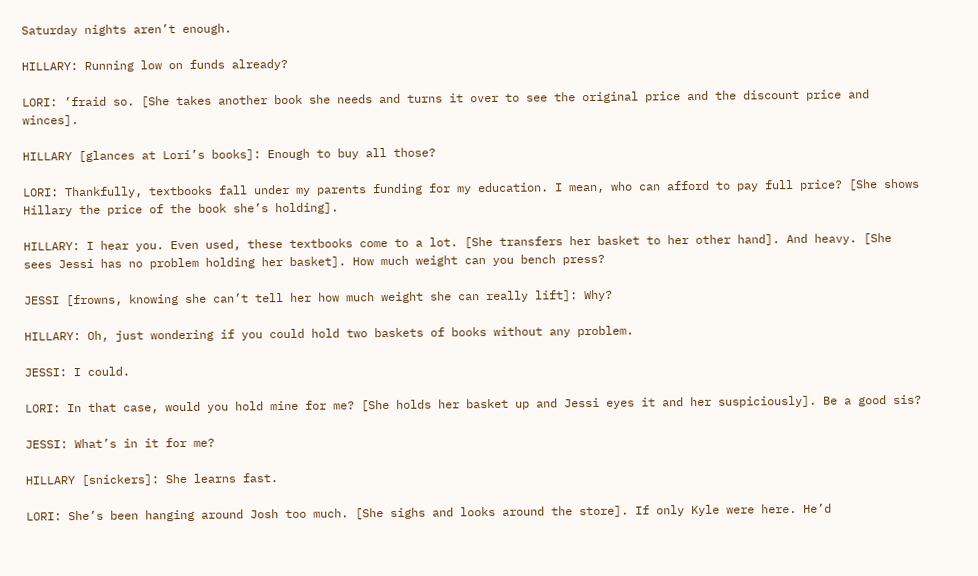Saturday nights aren’t enough.

HILLARY: Running low on funds already?

LORI: ’fraid so. [She takes another book she needs and turns it over to see the original price and the discount price and winces].

HILLARY [glances at Lori’s books]: Enough to buy all those?

LORI: Thankfully, textbooks fall under my parents funding for my education. I mean, who can afford to pay full price? [She shows Hillary the price of the book she’s holding].

HILLARY: I hear you. Even used, these textbooks come to a lot. [She transfers her basket to her other hand]. And heavy. [She sees Jessi has no problem holding her basket]. How much weight can you bench press?

JESSI [frowns, knowing she can’t tell her how much weight she can really lift]: Why?

HILLARY: Oh, just wondering if you could hold two baskets of books without any problem.

JESSI: I could.

LORI: In that case, would you hold mine for me? [She holds her basket up and Jessi eyes it and her suspiciously]. Be a good sis?

JESSI: What’s in it for me?

HILLARY [snickers]: She learns fast.

LORI: She’s been hanging around Josh too much. [She sighs and looks around the store]. If only Kyle were here. He’d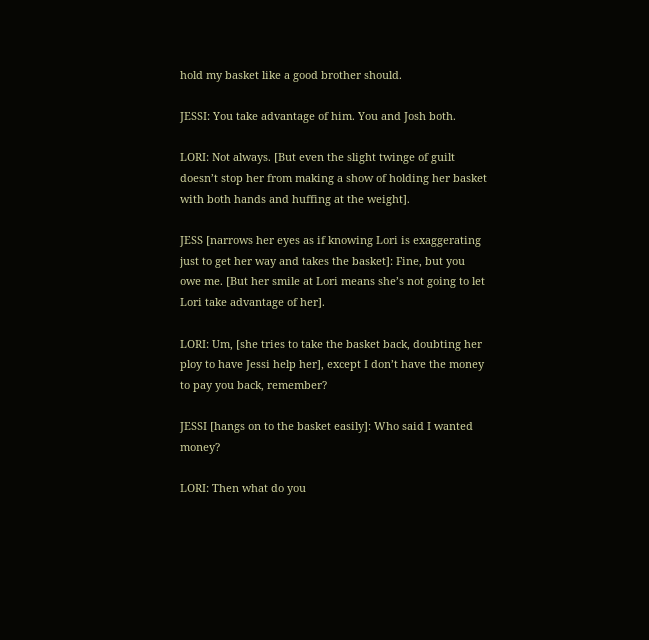hold my basket like a good brother should.

JESSI: You take advantage of him. You and Josh both.

LORI: Not always. [But even the slight twinge of guilt doesn’t stop her from making a show of holding her basket with both hands and huffing at the weight].

JESS [narrows her eyes as if knowing Lori is exaggerating just to get her way and takes the basket]: Fine, but you owe me. [But her smile at Lori means she’s not going to let Lori take advantage of her].

LORI: Um, [she tries to take the basket back, doubting her ploy to have Jessi help her], except I don’t have the money to pay you back, remember?

JESSI [hangs on to the basket easily]: Who said I wanted money?

LORI: Then what do you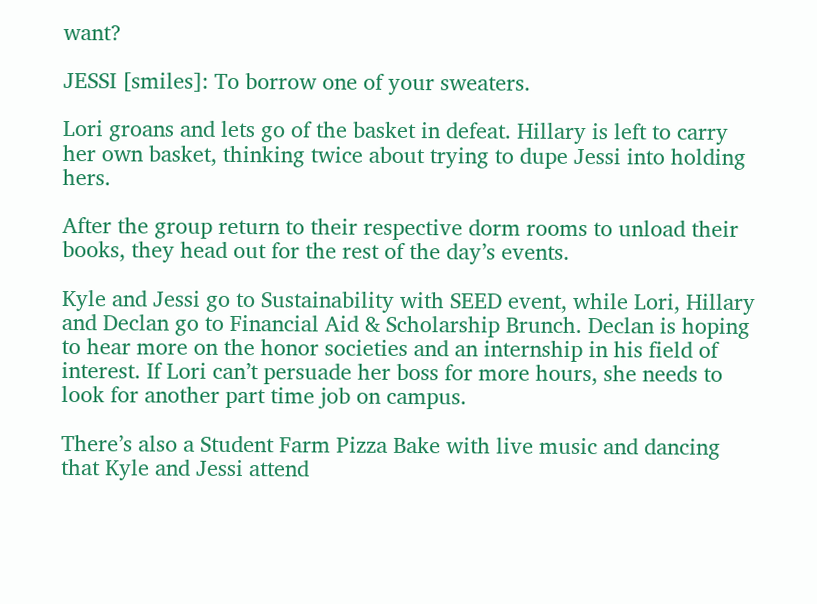want?

JESSI [smiles]: To borrow one of your sweaters.

Lori groans and lets go of the basket in defeat. Hillary is left to carry her own basket, thinking twice about trying to dupe Jessi into holding hers.

After the group return to their respective dorm rooms to unload their books, they head out for the rest of the day’s events.

Kyle and Jessi go to Sustainability with SEED event, while Lori, Hillary and Declan go to Financial Aid & Scholarship Brunch. Declan is hoping to hear more on the honor societies and an internship in his field of interest. If Lori can’t persuade her boss for more hours, she needs to look for another part time job on campus.

There’s also a Student Farm Pizza Bake with live music and dancing that Kyle and Jessi attend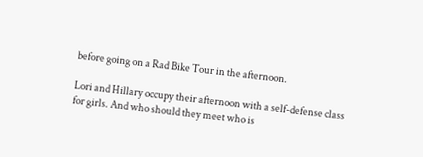before going on a Rad Bike Tour in the afternoon.

Lori and Hillary occupy their afternoon with a self-defense class for girls. And who should they meet who is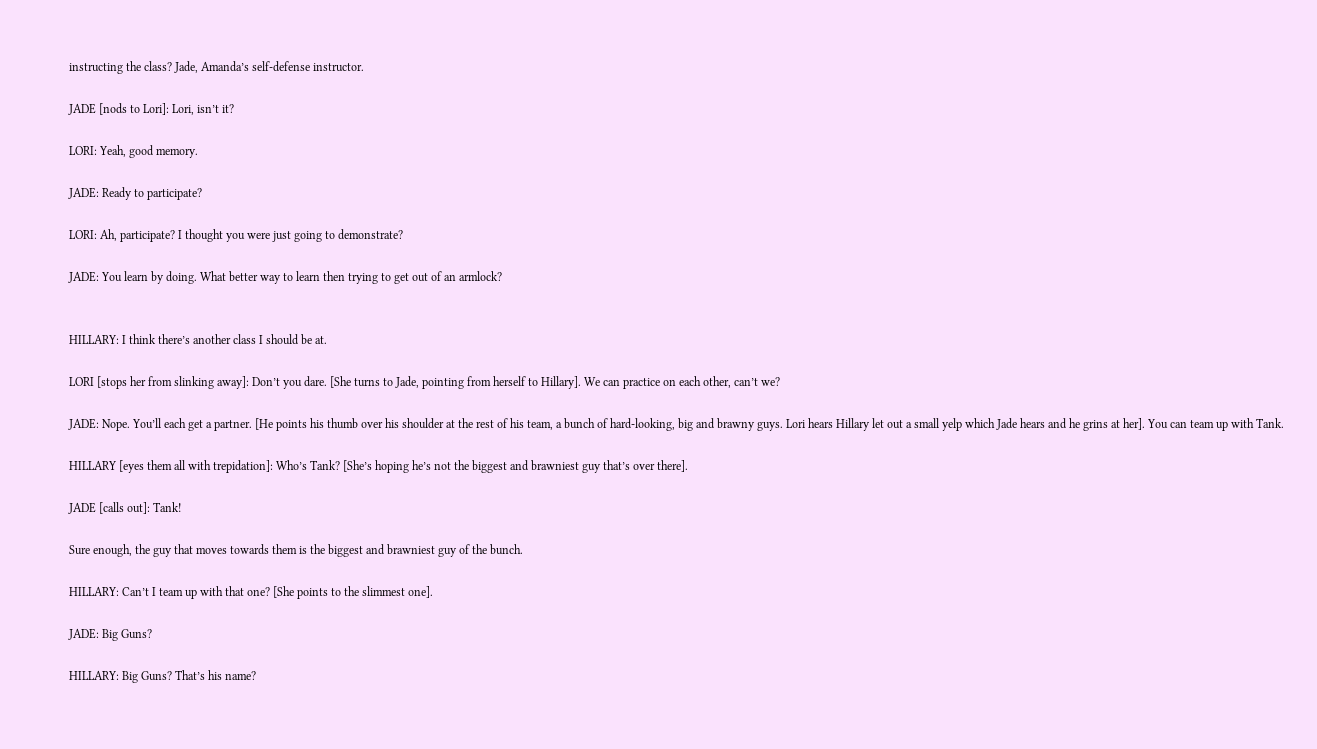instructing the class? Jade, Amanda’s self-defense instructor.

JADE [nods to Lori]: Lori, isn’t it?

LORI: Yeah, good memory.

JADE: Ready to participate?

LORI: Ah, participate? I thought you were just going to demonstrate?

JADE: You learn by doing. What better way to learn then trying to get out of an armlock?


HILLARY: I think there’s another class I should be at.

LORI [stops her from slinking away]: Don’t you dare. [She turns to Jade, pointing from herself to Hillary]. We can practice on each other, can’t we?

JADE: Nope. You’ll each get a partner. [He points his thumb over his shoulder at the rest of his team, a bunch of hard-looking, big and brawny guys. Lori hears Hillary let out a small yelp which Jade hears and he grins at her]. You can team up with Tank.

HILLARY [eyes them all with trepidation]: Who’s Tank? [She’s hoping he’s not the biggest and brawniest guy that’s over there].

JADE [calls out]: Tank!

Sure enough, the guy that moves towards them is the biggest and brawniest guy of the bunch.

HILLARY: Can’t I team up with that one? [She points to the slimmest one].

JADE: Big Guns?

HILLARY: Big Guns? That’s his name?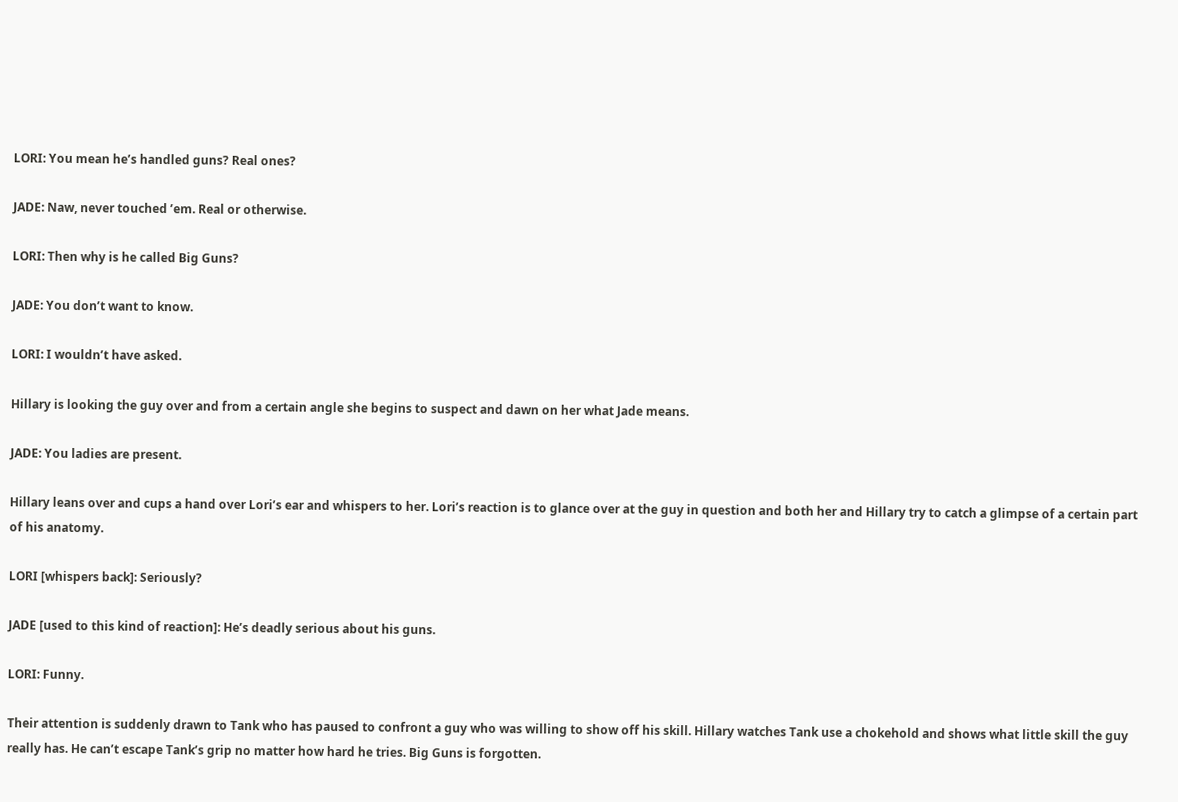LORI: You mean he’s handled guns? Real ones?

JADE: Naw, never touched ’em. Real or otherwise.

LORI: Then why is he called Big Guns?

JADE: You don’t want to know.

LORI: I wouldn’t have asked.

Hillary is looking the guy over and from a certain angle she begins to suspect and dawn on her what Jade means.

JADE: You ladies are present.

Hillary leans over and cups a hand over Lori’s ear and whispers to her. Lori’s reaction is to glance over at the guy in question and both her and Hillary try to catch a glimpse of a certain part of his anatomy.

LORI [whispers back]: Seriously?

JADE [used to this kind of reaction]: He’s deadly serious about his guns.

LORI: Funny.

Their attention is suddenly drawn to Tank who has paused to confront a guy who was willing to show off his skill. Hillary watches Tank use a chokehold and shows what little skill the guy really has. He can’t escape Tank’s grip no matter how hard he tries. Big Guns is forgotten.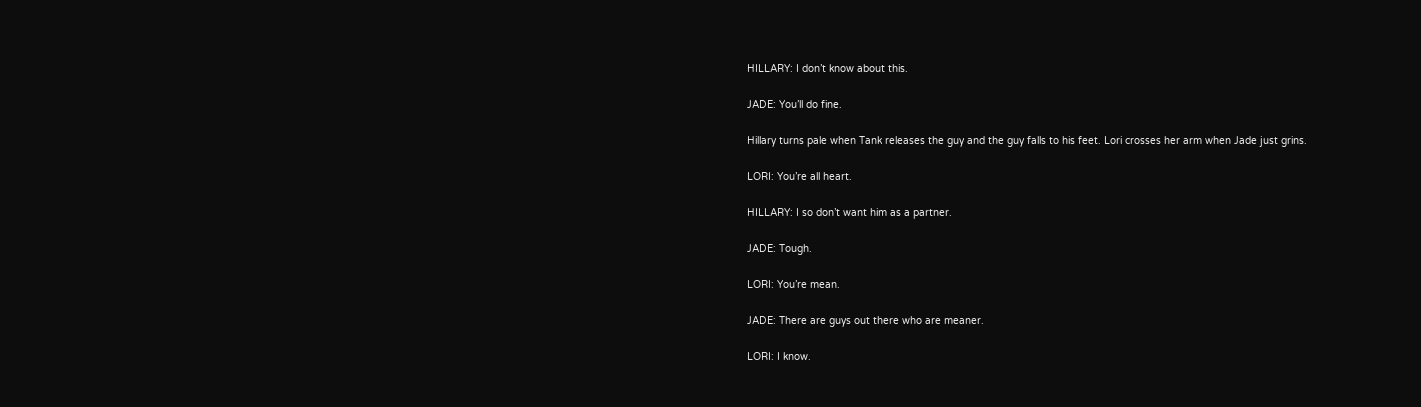HILLARY: I don’t know about this.

JADE: You’ll do fine.

Hillary turns pale when Tank releases the guy and the guy falls to his feet. Lori crosses her arm when Jade just grins.

LORI: You’re all heart.

HILLARY: I so don’t want him as a partner.

JADE: Tough.

LORI: You’re mean.

JADE: There are guys out there who are meaner.

LORI: I know.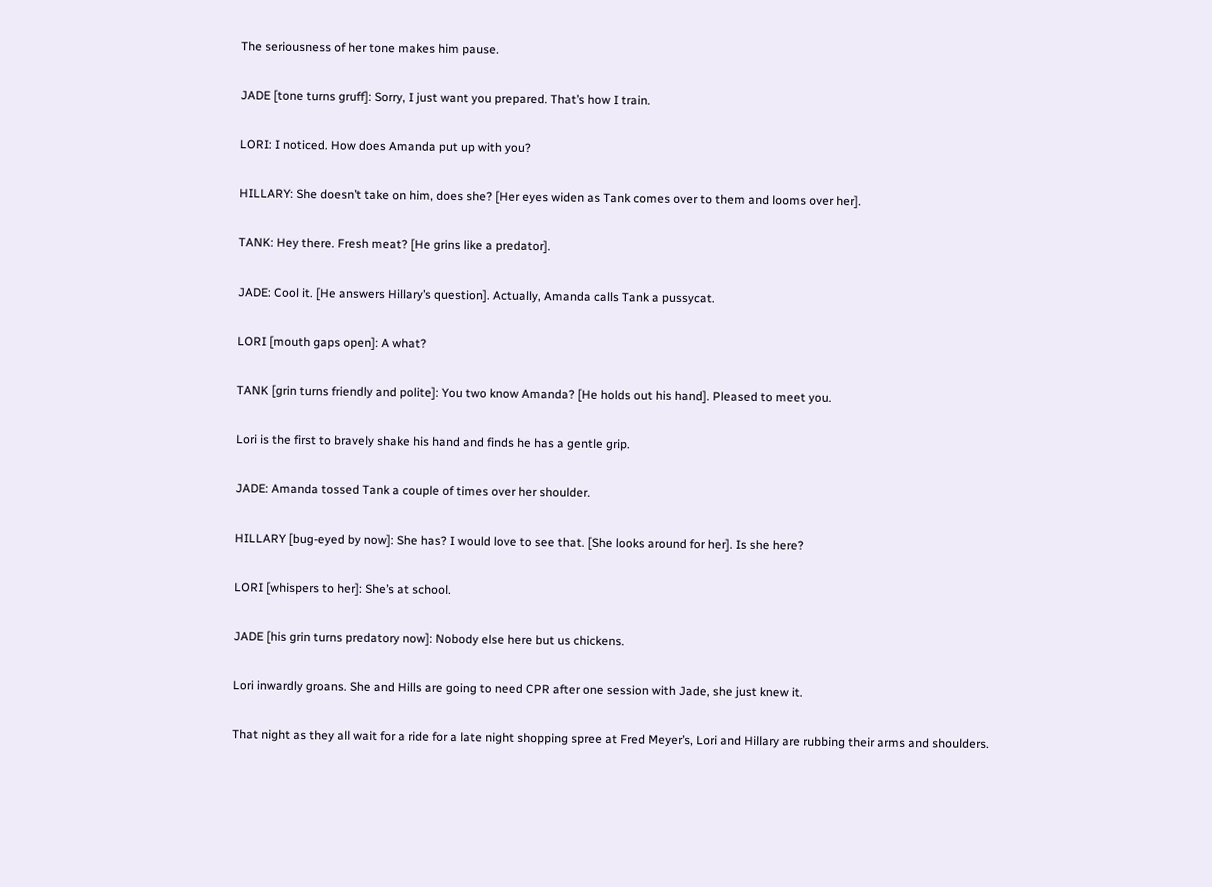The seriousness of her tone makes him pause.

JADE [tone turns gruff]: Sorry, I just want you prepared. That’s how I train.

LORI: I noticed. How does Amanda put up with you?

HILLARY: She doesn’t take on him, does she? [Her eyes widen as Tank comes over to them and looms over her].

TANK: Hey there. Fresh meat? [He grins like a predator].

JADE: Cool it. [He answers Hillary’s question]. Actually, Amanda calls Tank a pussycat.

LORI [mouth gaps open]: A what?

TANK [grin turns friendly and polite]: You two know Amanda? [He holds out his hand]. Pleased to meet you.

Lori is the first to bravely shake his hand and finds he has a gentle grip.

JADE: Amanda tossed Tank a couple of times over her shoulder.

HILLARY [bug-eyed by now]: She has? I would love to see that. [She looks around for her]. Is she here?

LORI [whispers to her]: She’s at school.

JADE [his grin turns predatory now]: Nobody else here but us chickens.

Lori inwardly groans. She and Hills are going to need CPR after one session with Jade, she just knew it.

That night as they all wait for a ride for a late night shopping spree at Fred Meyer’s, Lori and Hillary are rubbing their arms and shoulders.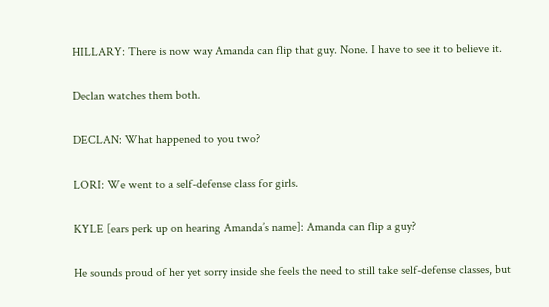HILLARY: There is now way Amanda can flip that guy. None. I have to see it to believe it.

Declan watches them both.

DECLAN: What happened to you two?

LORI: We went to a self-defense class for girls.

KYLE [ears perk up on hearing Amanda’s name]: Amanda can flip a guy?

He sounds proud of her yet sorry inside she feels the need to still take self-defense classes, but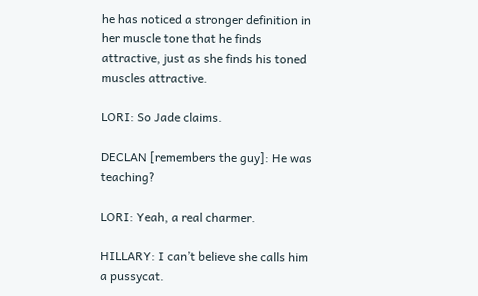he has noticed a stronger definition in her muscle tone that he finds attractive, just as she finds his toned muscles attractive.

LORI: So Jade claims.

DECLAN [remembers the guy]: He was teaching?

LORI: Yeah, a real charmer.

HILLARY: I can’t believe she calls him a pussycat.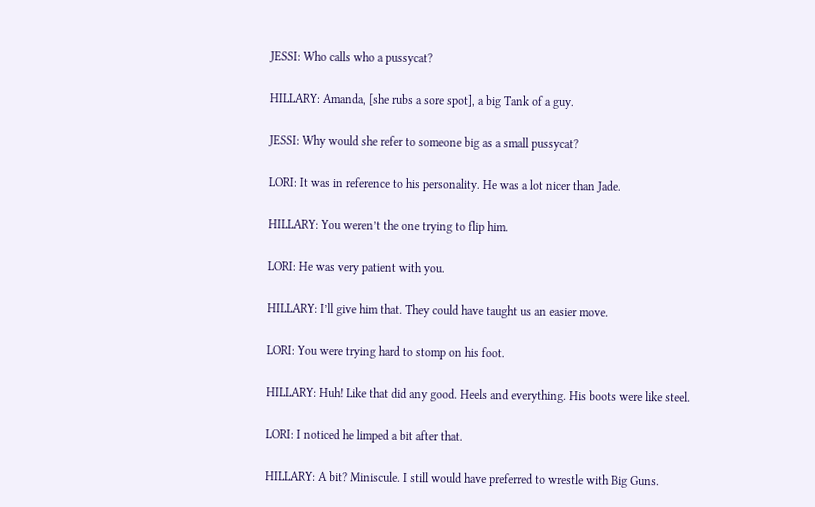JESSI: Who calls who a pussycat?

HILLARY: Amanda, [she rubs a sore spot], a big Tank of a guy.

JESSI: Why would she refer to someone big as a small pussycat?

LORI: It was in reference to his personality. He was a lot nicer than Jade.

HILLARY: You weren’t the one trying to flip him.

LORI: He was very patient with you.

HILLARY: I’ll give him that. They could have taught us an easier move.

LORI: You were trying hard to stomp on his foot.

HILLARY: Huh! Like that did any good. Heels and everything. His boots were like steel.

LORI: I noticed he limped a bit after that.

HILLARY: A bit? Miniscule. I still would have preferred to wrestle with Big Guns.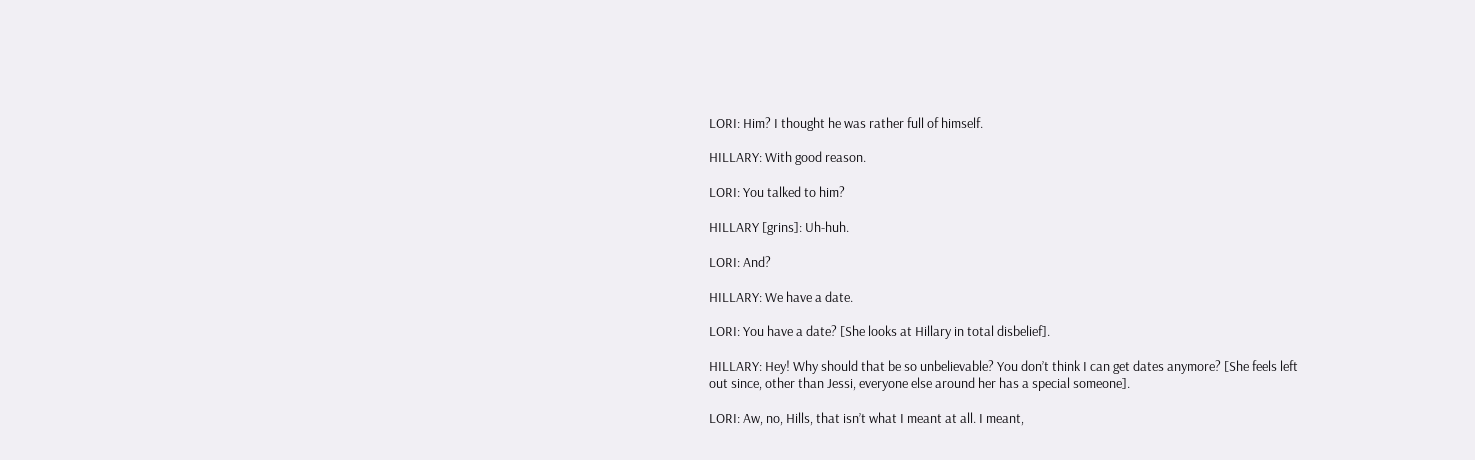LORI: Him? I thought he was rather full of himself.

HILLARY: With good reason.

LORI: You talked to him?

HILLARY [grins]: Uh-huh.

LORI: And?

HILLARY: We have a date.

LORI: You have a date? [She looks at Hillary in total disbelief].

HILLARY: Hey! Why should that be so unbelievable? You don’t think I can get dates anymore? [She feels left out since, other than Jessi, everyone else around her has a special someone].

LORI: Aw, no, Hills, that isn’t what I meant at all. I meant,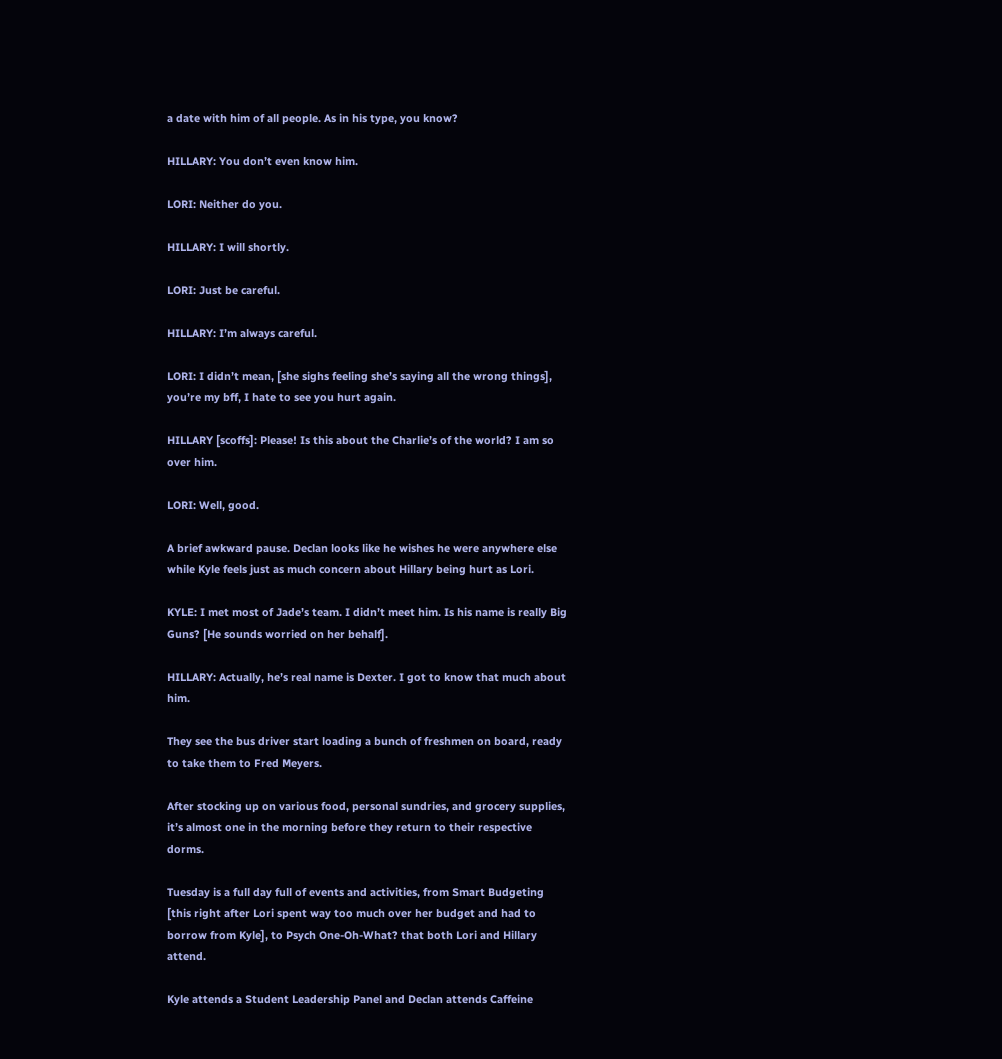a date with him of all people. As in his type, you know?

HILLARY: You don’t even know him.

LORI: Neither do you.

HILLARY: I will shortly.

LORI: Just be careful.

HILLARY: I’m always careful.

LORI: I didn’t mean, [she sighs feeling she’s saying all the wrong things], you’re my bff, I hate to see you hurt again.

HILLARY [scoffs]: Please! Is this about the Charlie’s of the world? I am so over him.

LORI: Well, good.

A brief awkward pause. Declan looks like he wishes he were anywhere else while Kyle feels just as much concern about Hillary being hurt as Lori.

KYLE: I met most of Jade’s team. I didn’t meet him. Is his name is really Big Guns? [He sounds worried on her behalf].

HILLARY: Actually, he’s real name is Dexter. I got to know that much about him.

They see the bus driver start loading a bunch of freshmen on board, ready to take them to Fred Meyers.

After stocking up on various food, personal sundries, and grocery supplies, it’s almost one in the morning before they return to their respective dorms.

Tuesday is a full day full of events and activities, from Smart Budgeting [this right after Lori spent way too much over her budget and had to borrow from Kyle], to Psych One-Oh-What? that both Lori and Hillary attend.

Kyle attends a Student Leadership Panel and Declan attends Caffeine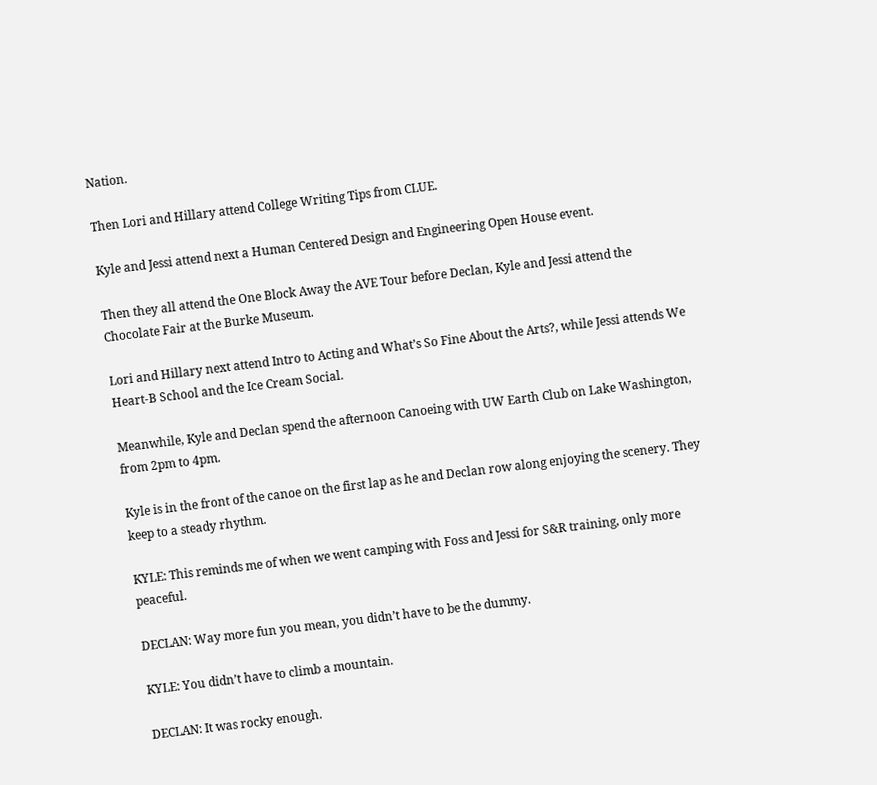Nation.

Then Lori and Hillary attend College Writing Tips from CLUE.

Kyle and Jessi attend next a Human Centered Design and Engineering Open House event.

Then they all attend the One Block Away the AVE Tour before Declan, Kyle and Jessi attend the Chocolate Fair at the Burke Museum.

Lori and Hillary next attend Intro to Acting and What’s So Fine About the Arts?, while Jessi attends We Heart-B School and the Ice Cream Social.

Meanwhile, Kyle and Declan spend the afternoon Canoeing with UW Earth Club on Lake Washington, from 2pm to 4pm.

Kyle is in the front of the canoe on the first lap as he and Declan row along enjoying the scenery. They keep to a steady rhythm.

KYLE: This reminds me of when we went camping with Foss and Jessi for S&R training, only more peaceful.

DECLAN: Way more fun you mean, you didn’t have to be the dummy.

KYLE: You didn’t have to climb a mountain.

DECLAN: It was rocky enough.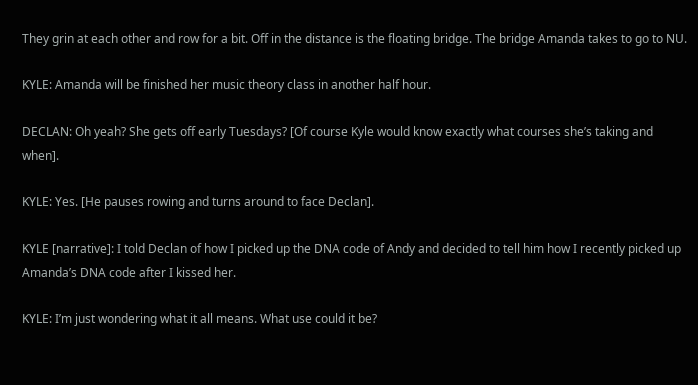They grin at each other and row for a bit. Off in the distance is the floating bridge. The bridge Amanda takes to go to NU.

KYLE: Amanda will be finished her music theory class in another half hour.

DECLAN: Oh yeah? She gets off early Tuesdays? [Of course Kyle would know exactly what courses she’s taking and when].

KYLE: Yes. [He pauses rowing and turns around to face Declan].

KYLE [narrative]: I told Declan of how I picked up the DNA code of Andy and decided to tell him how I recently picked up Amanda’s DNA code after I kissed her.

KYLE: I’m just wondering what it all means. What use could it be?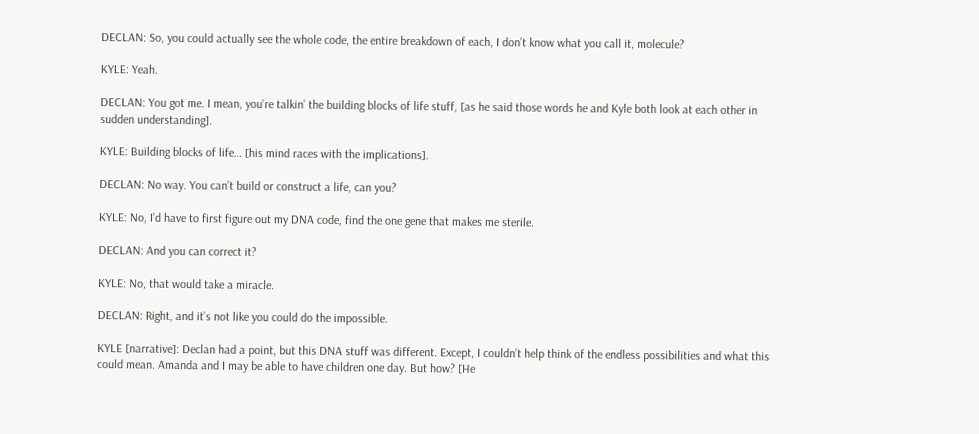DECLAN: So, you could actually see the whole code, the entire breakdown of each, I don’t know what you call it, molecule?

KYLE: Yeah.

DECLAN: You got me. I mean, you’re talkin’ the building blocks of life stuff, [as he said those words he and Kyle both look at each other in sudden understanding].

KYLE: Building blocks of life… [his mind races with the implications].

DECLAN: No way. You can’t build or construct a life, can you?

KYLE: No, I’d have to first figure out my DNA code, find the one gene that makes me sterile.

DECLAN: And you can correct it?

KYLE: No, that would take a miracle.

DECLAN: Right, and it’s not like you could do the impossible.

KYLE [narrative]: Declan had a point, but this DNA stuff was different. Except, I couldn’t help think of the endless possibilities and what this could mean. Amanda and I may be able to have children one day. But how? [He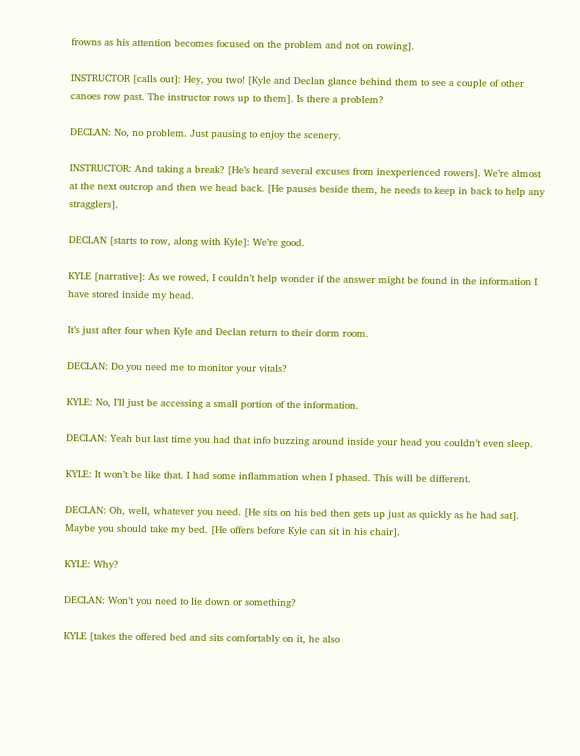frowns as his attention becomes focused on the problem and not on rowing].

INSTRUCTOR [calls out]: Hey, you two! [Kyle and Declan glance behind them to see a couple of other canoes row past. The instructor rows up to them]. Is there a problem?

DECLAN: No, no problem. Just pausing to enjoy the scenery.

INSTRUCTOR: And taking a break? [He’s heard several excuses from inexperienced rowers]. We’re almost at the next outcrop and then we head back. [He pauses beside them, he needs to keep in back to help any stragglers].

DECLAN [starts to row, along with Kyle]: We’re good.

KYLE [narrative]: As we rowed, I couldn’t help wonder if the answer might be found in the information I have stored inside my head.

It’s just after four when Kyle and Declan return to their dorm room.

DECLAN: Do you need me to monitor your vitals?

KYLE: No, I’ll just be accessing a small portion of the information.

DECLAN: Yeah but last time you had that info buzzing around inside your head you couldn’t even sleep.

KYLE: It won’t be like that. I had some inflammation when I phased. This will be different.

DECLAN: Oh, well, whatever you need. [He sits on his bed then gets up just as quickly as he had sat]. Maybe you should take my bed. [He offers before Kyle can sit in his chair].

KYLE: Why?

DECLAN: Won’t you need to lie down or something?

KYLE [takes the offered bed and sits comfortably on it, he also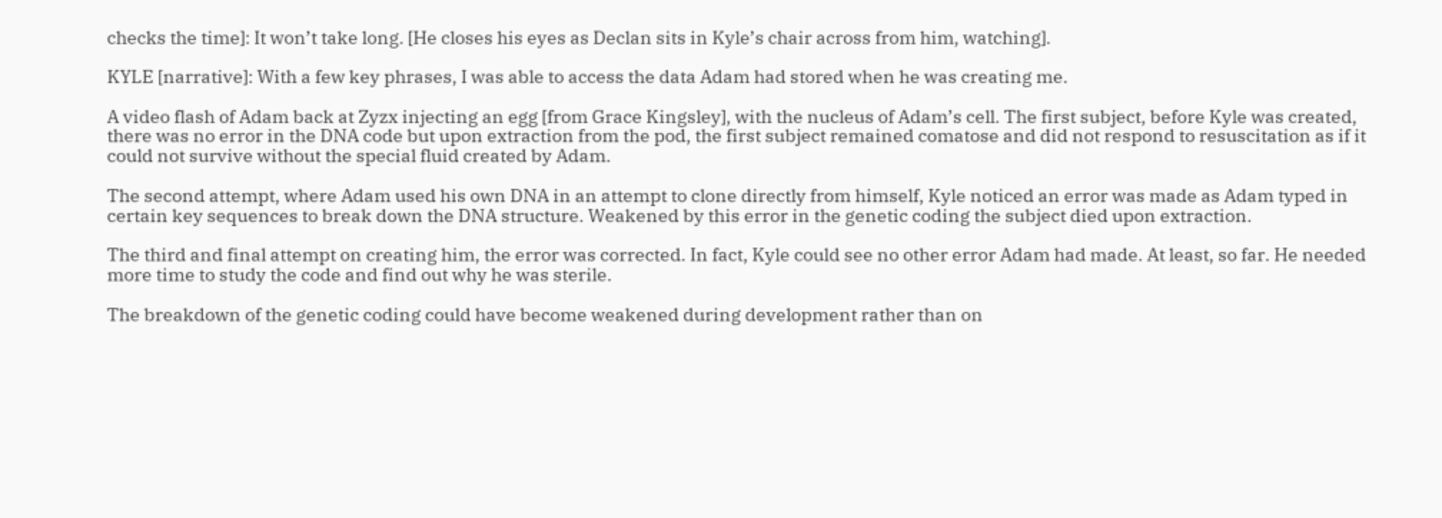checks the time]: It won’t take long. [He closes his eyes as Declan sits in Kyle’s chair across from him, watching].

KYLE [narrative]: With a few key phrases, I was able to access the data Adam had stored when he was creating me.

A video flash of Adam back at Zyzx injecting an egg [from Grace Kingsley], with the nucleus of Adam’s cell. The first subject, before Kyle was created, there was no error in the DNA code but upon extraction from the pod, the first subject remained comatose and did not respond to resuscitation as if it could not survive without the special fluid created by Adam.

The second attempt, where Adam used his own DNA in an attempt to clone directly from himself, Kyle noticed an error was made as Adam typed in certain key sequences to break down the DNA structure. Weakened by this error in the genetic coding the subject died upon extraction.

The third and final attempt on creating him, the error was corrected. In fact, Kyle could see no other error Adam had made. At least, so far. He needed more time to study the code and find out why he was sterile.

The breakdown of the genetic coding could have become weakened during development rather than on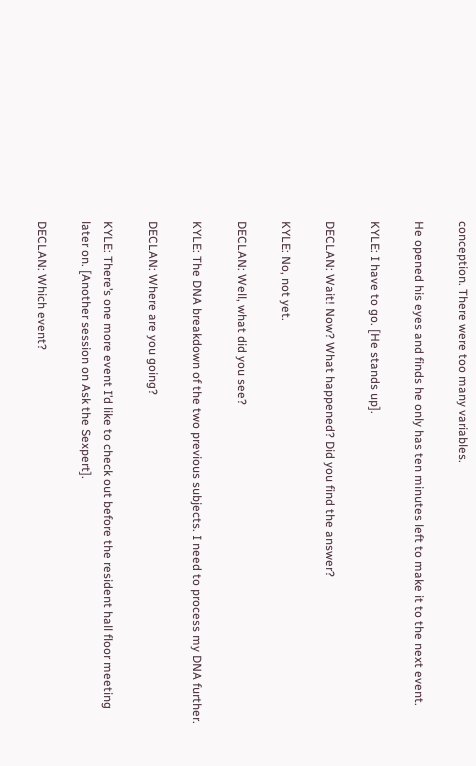conception. There were too many variables.

He opened his eyes and finds he only has ten minutes left to make it to the next event.

KYLE: I have to go. [He stands up].

DECLAN: Wait! Now? What happened? Did you find the answer?

KYLE: No, not yet.

DECLAN: Well, what did you see?

KYLE: The DNA breakdown of the two previous subjects. I need to process my DNA further.

DECLAN: Where are you going?

KYLE: There’s one more event I’d like to check out before the resident hall floor meeting later on. [Another session on Ask the Sexpert].

DECLAN: Which event?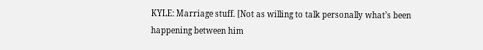KYLE: Marriage stuff. [Not as willing to talk personally what’s been happening between him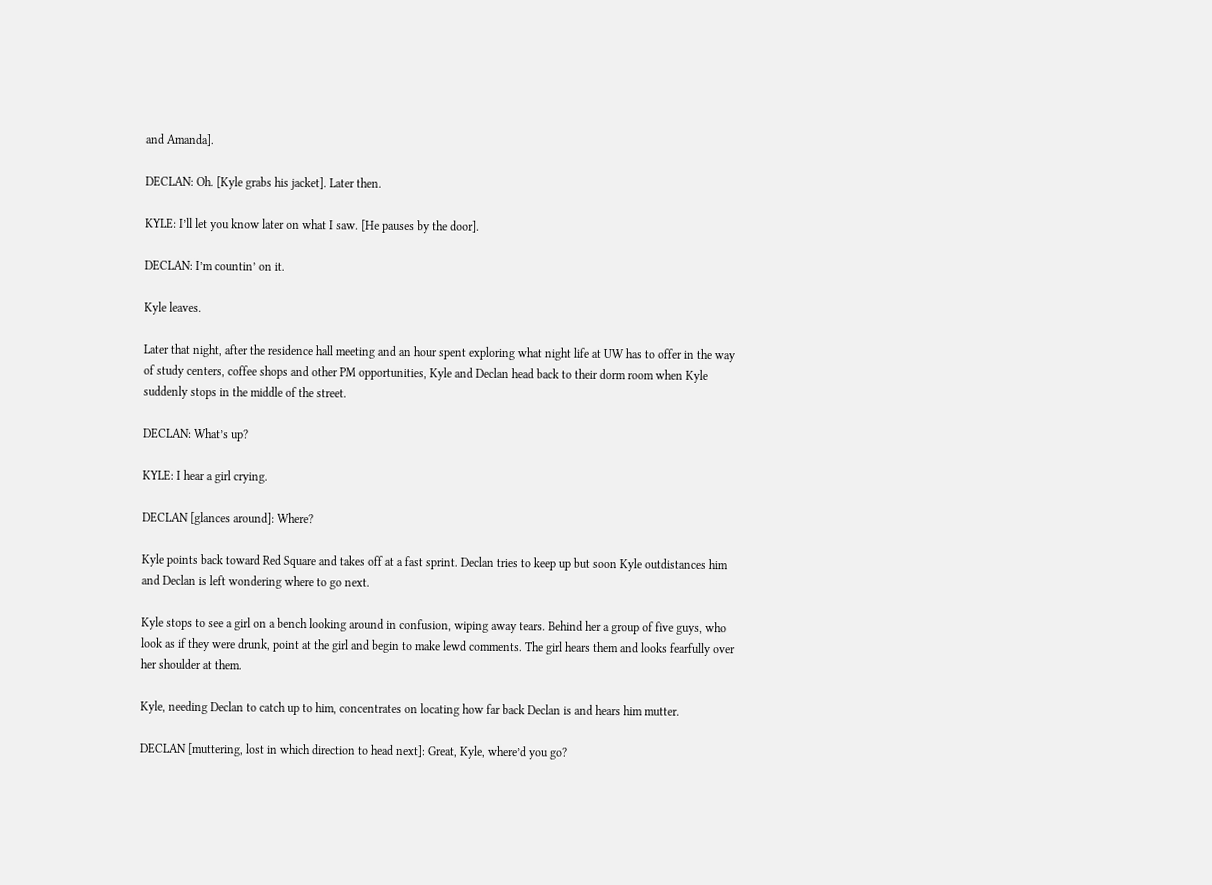and Amanda].

DECLAN: Oh. [Kyle grabs his jacket]. Later then.

KYLE: I’ll let you know later on what I saw. [He pauses by the door].

DECLAN: I’m countin’ on it.

Kyle leaves.

Later that night, after the residence hall meeting and an hour spent exploring what night life at UW has to offer in the way of study centers, coffee shops and other PM opportunities, Kyle and Declan head back to their dorm room when Kyle suddenly stops in the middle of the street.

DECLAN: What’s up?

KYLE: I hear a girl crying.

DECLAN [glances around]: Where?

Kyle points back toward Red Square and takes off at a fast sprint. Declan tries to keep up but soon Kyle outdistances him and Declan is left wondering where to go next.

Kyle stops to see a girl on a bench looking around in confusion, wiping away tears. Behind her a group of five guys, who look as if they were drunk, point at the girl and begin to make lewd comments. The girl hears them and looks fearfully over her shoulder at them.

Kyle, needing Declan to catch up to him, concentrates on locating how far back Declan is and hears him mutter.

DECLAN [muttering, lost in which direction to head next]: Great, Kyle, where’d you go?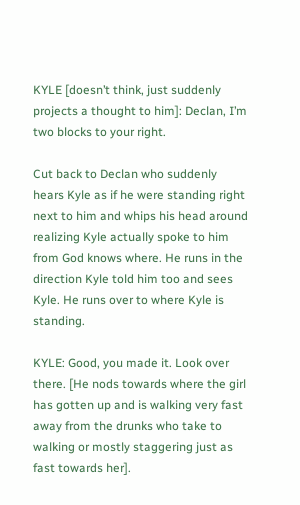KYLE [doesn’t think, just suddenly projects a thought to him]: Declan, I’m two blocks to your right.

Cut back to Declan who suddenly hears Kyle as if he were standing right next to him and whips his head around realizing Kyle actually spoke to him from God knows where. He runs in the direction Kyle told him too and sees Kyle. He runs over to where Kyle is standing.

KYLE: Good, you made it. Look over there. [He nods towards where the girl has gotten up and is walking very fast away from the drunks who take to walking or mostly staggering just as fast towards her].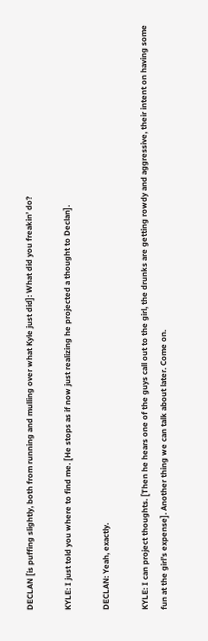DECLAN [is puffing slightly, both from running and mulling over what Kyle just did]: What did you freakin’ do?

KYLE: I just told you where to find me. [He stops as if now just realizing he projected a thought to Declan].

DECLAN: Yeah, exactly.

KYLE: I can project thoughts. [Then he hears one of the guys call out to the girl, the drunks are getting rowdy and aggressive, their intent on having some fun at the girl’s expense]. Another thing we can talk about later. Come on.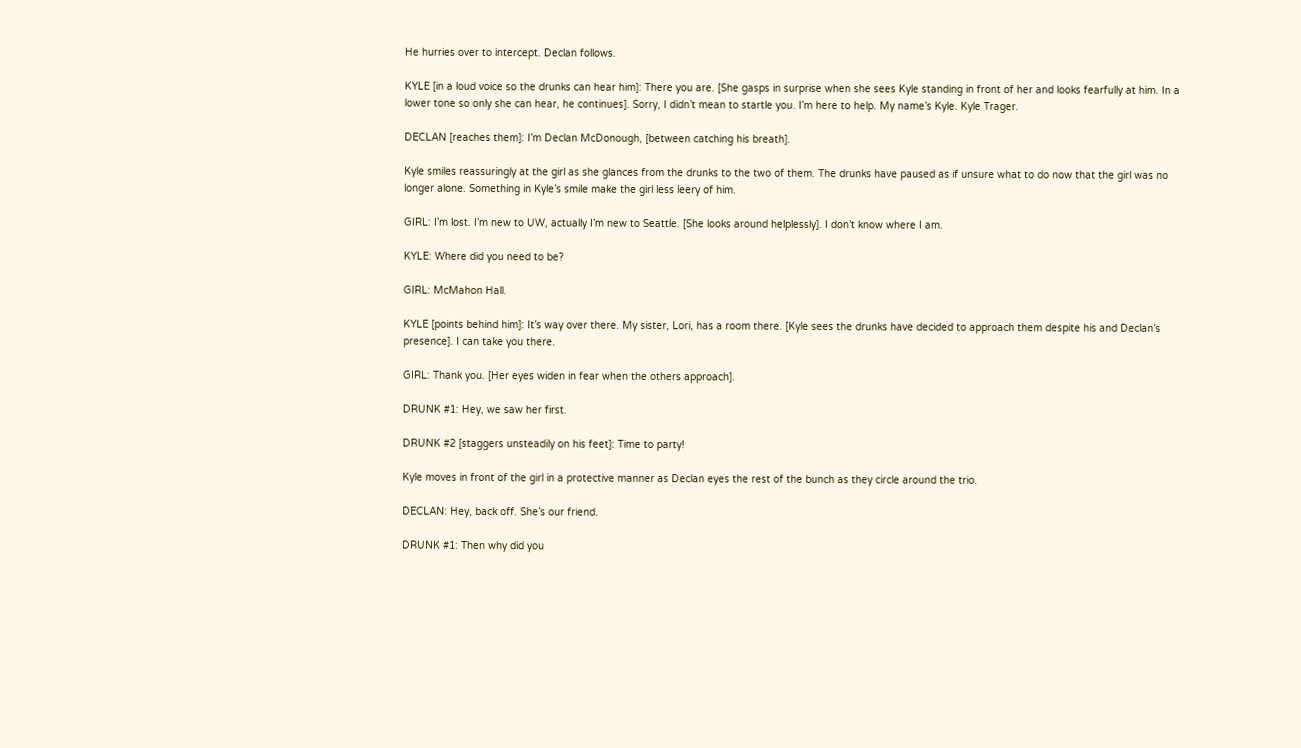He hurries over to intercept. Declan follows.

KYLE [in a loud voice so the drunks can hear him]: There you are. [She gasps in surprise when she sees Kyle standing in front of her and looks fearfully at him. In a lower tone so only she can hear, he continues]. Sorry, I didn’t mean to startle you. I’m here to help. My name’s Kyle. Kyle Trager.

DECLAN [reaches them]: I’m Declan McDonough, [between catching his breath].

Kyle smiles reassuringly at the girl as she glances from the drunks to the two of them. The drunks have paused as if unsure what to do now that the girl was no longer alone. Something in Kyle’s smile make the girl less leery of him.

GIRL: I’m lost. I’m new to UW, actually I’m new to Seattle. [She looks around helplessly]. I don’t know where I am.

KYLE: Where did you need to be?

GIRL: McMahon Hall.

KYLE [points behind him]: It’s way over there. My sister, Lori, has a room there. [Kyle sees the drunks have decided to approach them despite his and Declan’s presence]. I can take you there.

GIRL: Thank you. [Her eyes widen in fear when the others approach].

DRUNK #1: Hey, we saw her first.

DRUNK #2 [staggers unsteadily on his feet]: Time to party!

Kyle moves in front of the girl in a protective manner as Declan eyes the rest of the bunch as they circle around the trio.

DECLAN: Hey, back off. She’s our friend.

DRUNK #1: Then why did you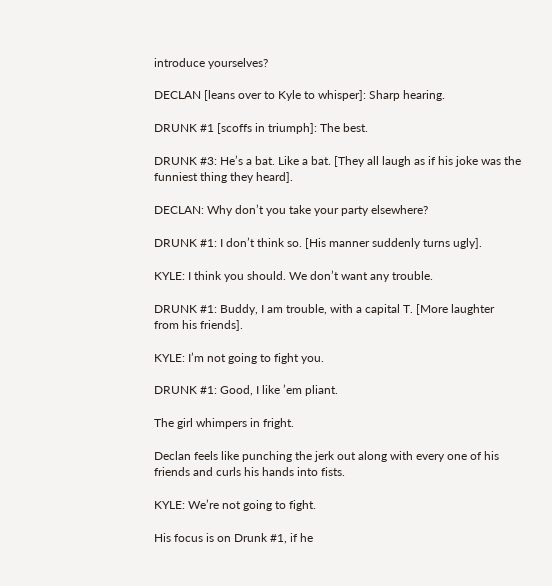introduce yourselves?

DECLAN [leans over to Kyle to whisper]: Sharp hearing.

DRUNK #1 [scoffs in triumph]: The best.

DRUNK #3: He’s a bat. Like a bat. [They all laugh as if his joke was the funniest thing they heard].

DECLAN: Why don’t you take your party elsewhere?

DRUNK #1: I don’t think so. [His manner suddenly turns ugly].

KYLE: I think you should. We don’t want any trouble.

DRUNK #1: Buddy, I am trouble, with a capital T. [More laughter from his friends].

KYLE: I’m not going to fight you.

DRUNK #1: Good, I like ’em pliant.

The girl whimpers in fright.

Declan feels like punching the jerk out along with every one of his friends and curls his hands into fists.

KYLE: We’re not going to fight.

His focus is on Drunk #1, if he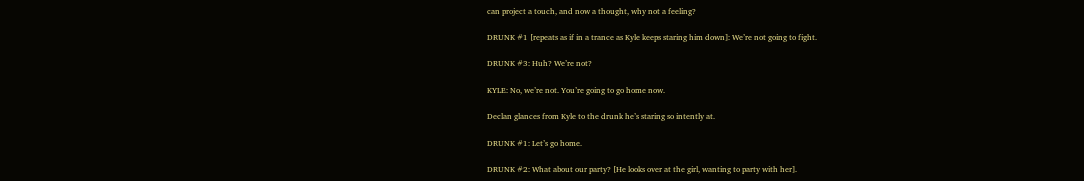can project a touch, and now a thought, why not a feeling?

DRUNK #1 [repeats as if in a trance as Kyle keeps staring him down]: We’re not going to fight.

DRUNK #3: Huh? We’re not?

KYLE: No, we’re not. You’re going to go home now.

Declan glances from Kyle to the drunk he’s staring so intently at.

DRUNK #1: Let’s go home.

DRUNK #2: What about our party? [He looks over at the girl, wanting to party with her].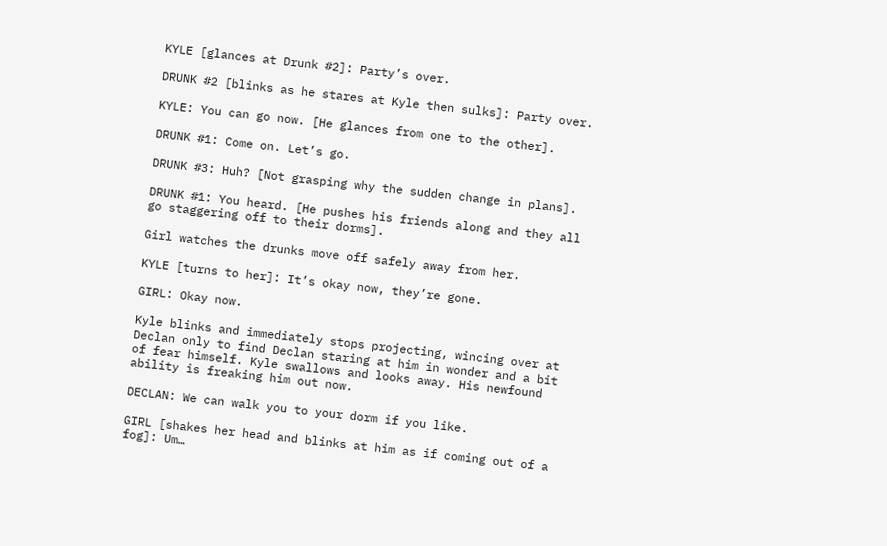KYLE [glances at Drunk #2]: Party’s over.

DRUNK #2 [blinks as he stares at Kyle then sulks]: Party over.

KYLE: You can go now. [He glances from one to the other].

DRUNK #1: Come on. Let’s go.

DRUNK #3: Huh? [Not grasping why the sudden change in plans].

DRUNK #1: You heard. [He pushes his friends along and they all go staggering off to their dorms].

Girl watches the drunks move off safely away from her.

KYLE [turns to her]: It’s okay now, they’re gone.

GIRL: Okay now.

Kyle blinks and immediately stops projecting, wincing over at Declan only to find Declan staring at him in wonder and a bit of fear himself. Kyle swallows and looks away. His newfound ability is freaking him out now.

DECLAN: We can walk you to your dorm if you like.

GIRL [shakes her head and blinks at him as if coming out of a fog]: Um…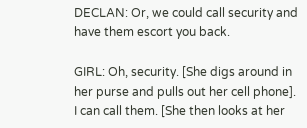DECLAN: Or, we could call security and have them escort you back.

GIRL: Oh, security. [She digs around in her purse and pulls out her cell phone]. I can call them. [She then looks at her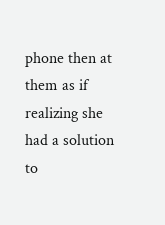phone then at them as if realizing she had a solution to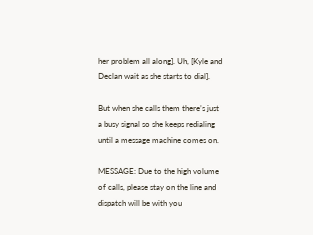her problem all along]. Uh, [Kyle and Declan wait as she starts to dial].

But when she calls them there’s just a busy signal so she keeps redialing until a message machine comes on.

MESSAGE: Due to the high volume of calls, please stay on the line and dispatch will be with you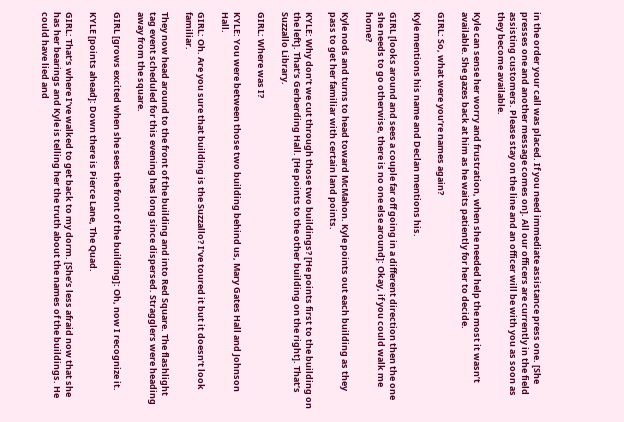in the order your call was placed. If you need immediate assistance press one. [She presses one and another message comes on]. All our officers are currently in the field assisting customers. Please stay on the line and an officer will be with you as soon as they become available.

Kyle can sense her worry and frustration, when she needed help the most it wasn’t available. She gazes back at him as he waits patiently for her to decide.

GIRL: So, what were you’re names again?

Kyle mentions his name and Declan mentions his.

GIRL [looks around and sees a couple far off going in a different direction then the one she needs to go otherwise, there is no one else around]: Okay, if you could walk me home?

Kyle nods and turns to head toward McMahon. Kyle points out each building as they pass to get her familiar with certain land points.

KYLE: Why don’t we cut through those two buildings? [He points first to the building on the left]. That’s Gerberding Hall. [He points to the other building on the right]. That’s Suzzallo Library.

GIRL: Where was I?

KYLE: You were between those two building behind us, Mary Gates Hall and Johnson Hall.

GIRL: Oh. Are you sure that building is the Suzzallo? I’ve toured it but it doesn’t look familiar.

They now head around to the front of the building and into Red Square. The flashlight tag event scheduled for this evening has long since dispersed. Stragglers were heading away from the square.

GIRL [grows excited when she sees the front of the building]: Oh, now I recognize it.

KYLE [points ahead]: Down there is Pierce Lane, The Quad.

GIRL: That’s where I’ve walked to get back to my dorm. [She’s less afraid now that she has her bearings and Kyle is telling her the truth about the names of the buildings. He could have lied and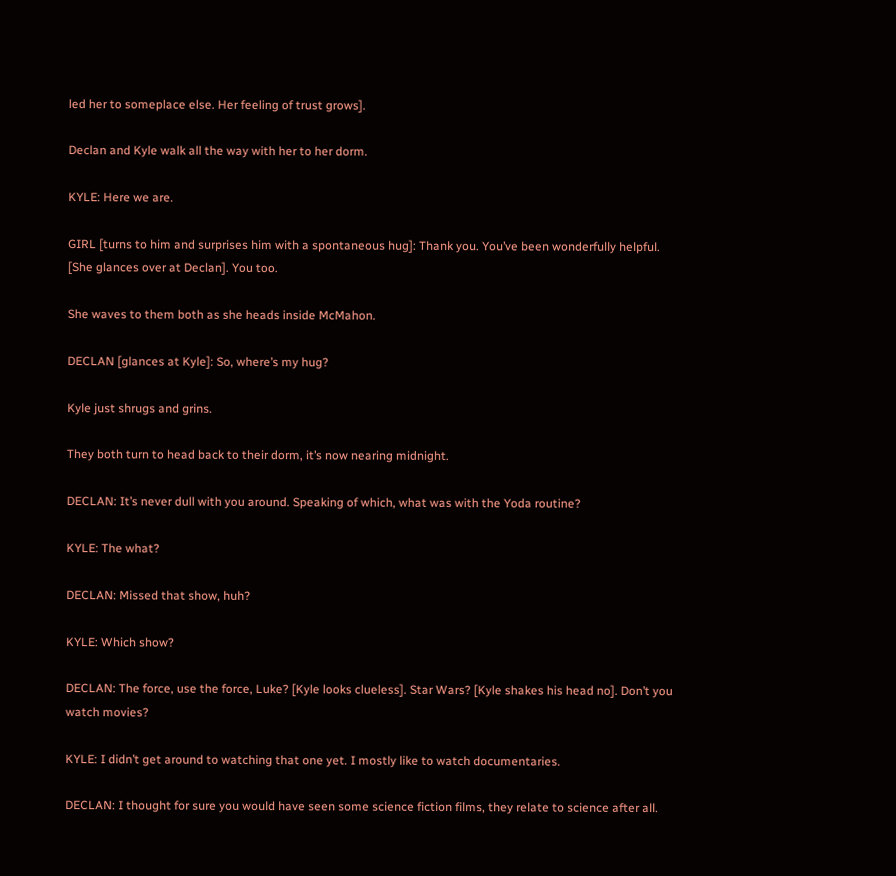led her to someplace else. Her feeling of trust grows].

Declan and Kyle walk all the way with her to her dorm.

KYLE: Here we are.

GIRL [turns to him and surprises him with a spontaneous hug]: Thank you. You’ve been wonderfully helpful. [She glances over at Declan]. You too.

She waves to them both as she heads inside McMahon.

DECLAN [glances at Kyle]: So, where’s my hug?

Kyle just shrugs and grins.

They both turn to head back to their dorm, it’s now nearing midnight.

DECLAN: It’s never dull with you around. Speaking of which, what was with the Yoda routine?

KYLE: The what?

DECLAN: Missed that show, huh?

KYLE: Which show?

DECLAN: The force, use the force, Luke? [Kyle looks clueless]. Star Wars? [Kyle shakes his head no]. Don’t you watch movies?

KYLE: I didn’t get around to watching that one yet. I mostly like to watch documentaries.

DECLAN: I thought for sure you would have seen some science fiction films, they relate to science after all.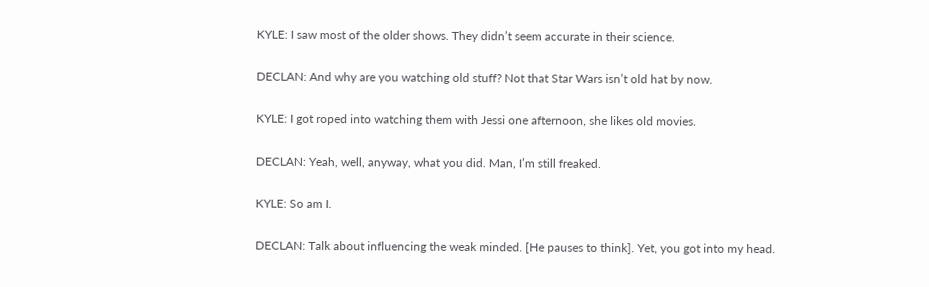KYLE: I saw most of the older shows. They didn’t seem accurate in their science.

DECLAN: And why are you watching old stuff? Not that Star Wars isn’t old hat by now.

KYLE: I got roped into watching them with Jessi one afternoon, she likes old movies.

DECLAN: Yeah, well, anyway, what you did. Man, I’m still freaked.

KYLE: So am I.

DECLAN: Talk about influencing the weak minded. [He pauses to think]. Yet, you got into my head.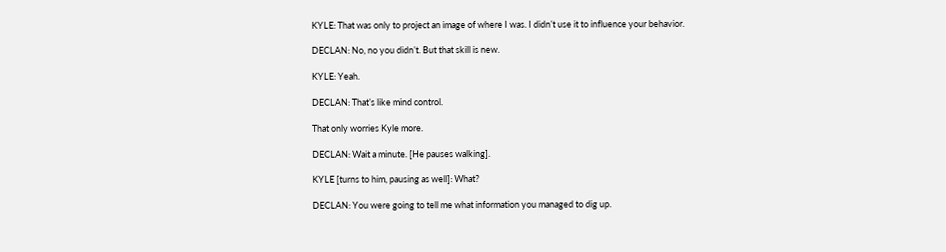KYLE: That was only to project an image of where I was. I didn’t use it to influence your behavior.

DECLAN: No, no you didn’t. But that skill is new.

KYLE: Yeah.

DECLAN: That’s like mind control.

That only worries Kyle more.

DECLAN: Wait a minute. [He pauses walking].

KYLE [turns to him, pausing as well]: What?

DECLAN: You were going to tell me what information you managed to dig up.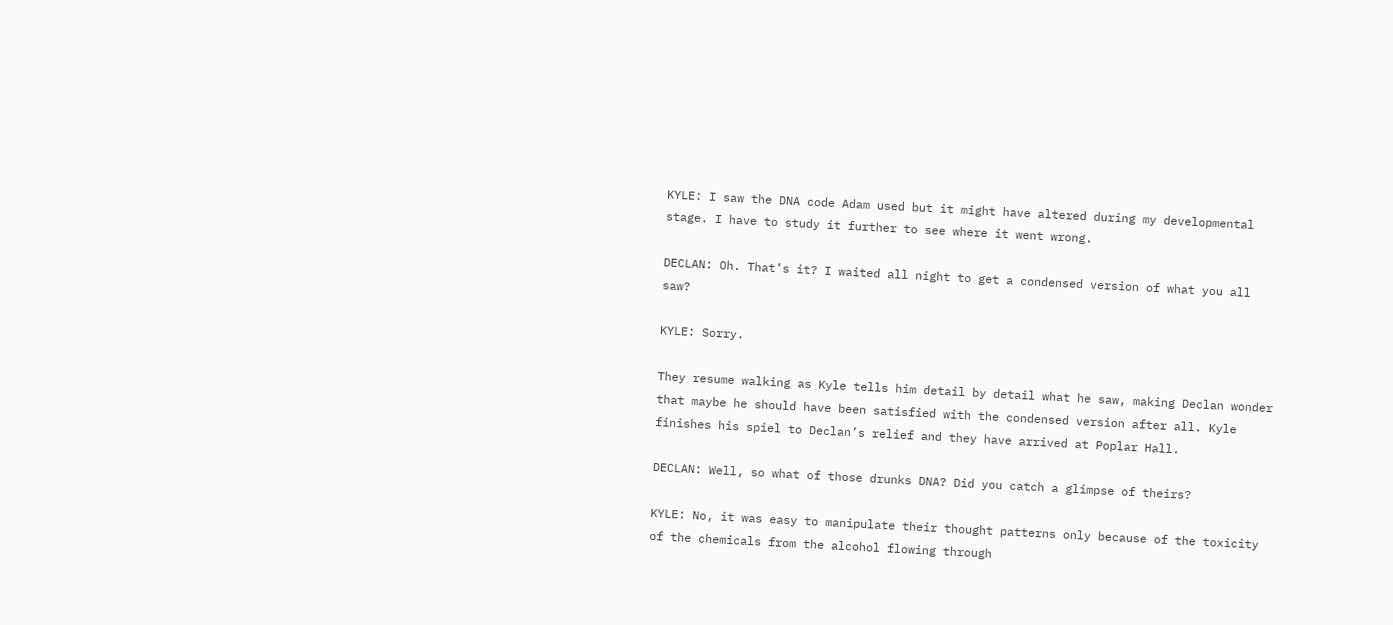KYLE: I saw the DNA code Adam used but it might have altered during my developmental stage. I have to study it further to see where it went wrong.

DECLAN: Oh. That’s it? I waited all night to get a condensed version of what you all saw?

KYLE: Sorry.

They resume walking as Kyle tells him detail by detail what he saw, making Declan wonder that maybe he should have been satisfied with the condensed version after all. Kyle finishes his spiel to Declan’s relief and they have arrived at Poplar Hall.

DECLAN: Well, so what of those drunks DNA? Did you catch a glimpse of theirs?

KYLE: No, it was easy to manipulate their thought patterns only because of the toxicity of the chemicals from the alcohol flowing through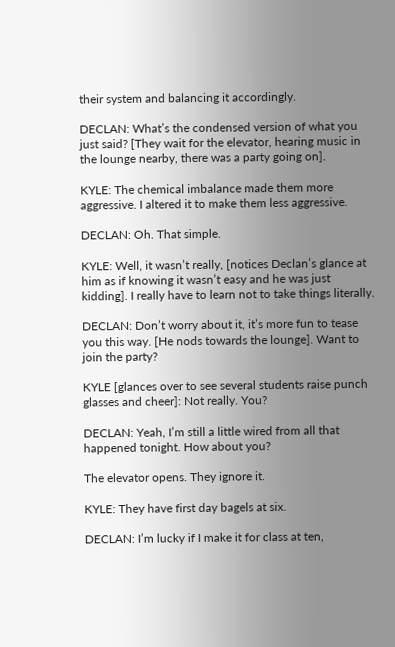their system and balancing it accordingly.

DECLAN: What’s the condensed version of what you just said? [They wait for the elevator, hearing music in the lounge nearby, there was a party going on].

KYLE: The chemical imbalance made them more aggressive. I altered it to make them less aggressive.

DECLAN: Oh. That simple.

KYLE: Well, it wasn’t really, [notices Declan’s glance at him as if knowing it wasn’t easy and he was just kidding]. I really have to learn not to take things literally.

DECLAN: Don’t worry about it, it’s more fun to tease you this way. [He nods towards the lounge]. Want to join the party?

KYLE [glances over to see several students raise punch glasses and cheer]: Not really. You?

DECLAN: Yeah, I’m still a little wired from all that happened tonight. How about you?

The elevator opens. They ignore it.

KYLE: They have first day bagels at six.

DECLAN: I’m lucky if I make it for class at ten,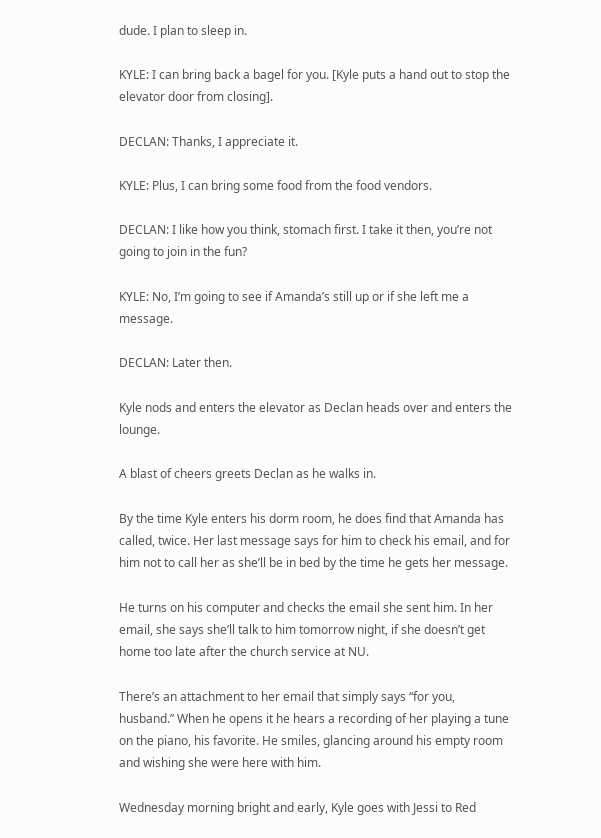dude. I plan to sleep in.

KYLE: I can bring back a bagel for you. [Kyle puts a hand out to stop the elevator door from closing].

DECLAN: Thanks, I appreciate it.

KYLE: Plus, I can bring some food from the food vendors.

DECLAN: I like how you think, stomach first. I take it then, you’re not going to join in the fun?

KYLE: No, I’m going to see if Amanda’s still up or if she left me a message.

DECLAN: Later then.

Kyle nods and enters the elevator as Declan heads over and enters the lounge.

A blast of cheers greets Declan as he walks in.

By the time Kyle enters his dorm room, he does find that Amanda has called, twice. Her last message says for him to check his email, and for him not to call her as she’ll be in bed by the time he gets her message.

He turns on his computer and checks the email she sent him. In her email, she says she’ll talk to him tomorrow night, if she doesn’t get home too late after the church service at NU.

There’s an attachment to her email that simply says “for you, husband.” When he opens it he hears a recording of her playing a tune on the piano, his favorite. He smiles, glancing around his empty room and wishing she were here with him.

Wednesday morning bright and early, Kyle goes with Jessi to Red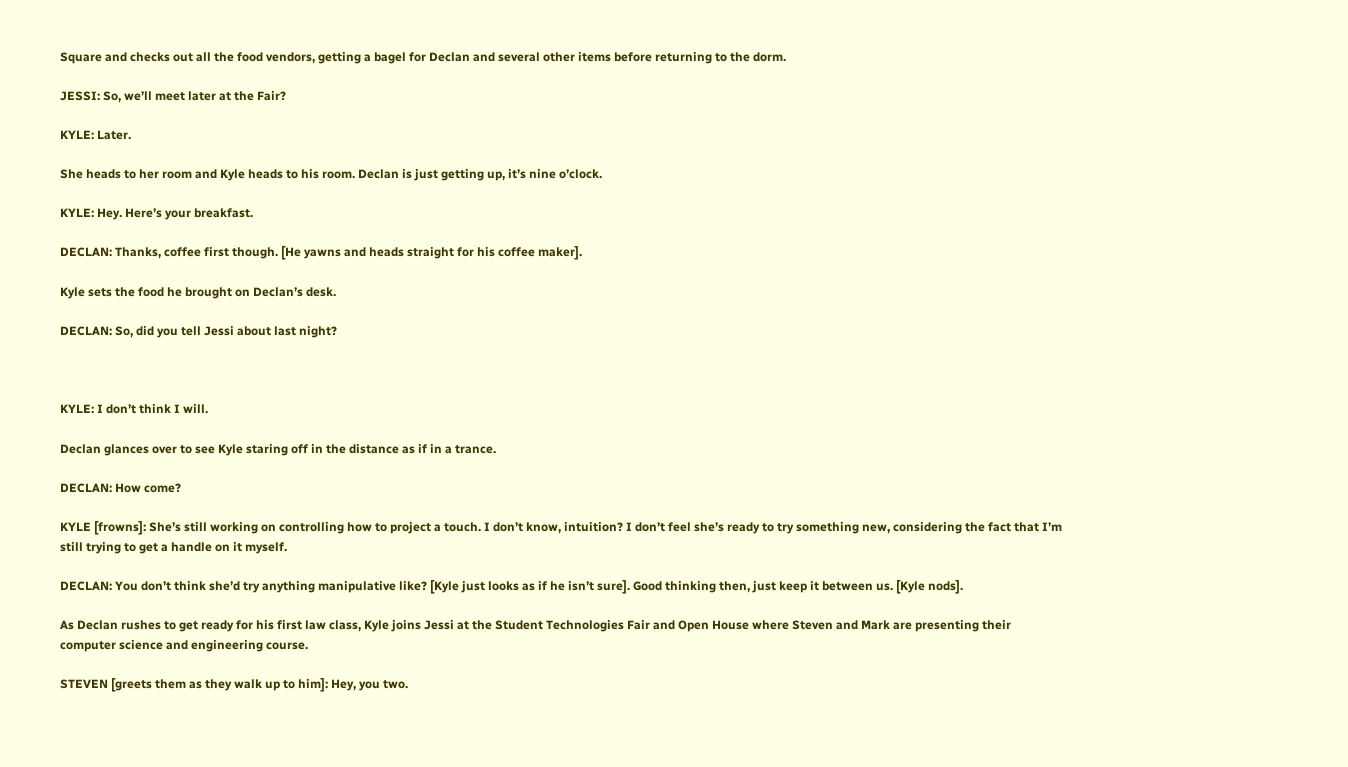Square and checks out all the food vendors, getting a bagel for Declan and several other items before returning to the dorm.

JESSI: So, we’ll meet later at the Fair?

KYLE: Later.

She heads to her room and Kyle heads to his room. Declan is just getting up, it’s nine o’clock.

KYLE: Hey. Here’s your breakfast.

DECLAN: Thanks, coffee first though. [He yawns and heads straight for his coffee maker].

Kyle sets the food he brought on Declan’s desk.

DECLAN: So, did you tell Jessi about last night?



KYLE: I don’t think I will.

Declan glances over to see Kyle staring off in the distance as if in a trance.

DECLAN: How come?

KYLE [frowns]: She’s still working on controlling how to project a touch. I don’t know, intuition? I don’t feel she’s ready to try something new, considering the fact that I’m still trying to get a handle on it myself.

DECLAN: You don’t think she’d try anything manipulative like? [Kyle just looks as if he isn’t sure]. Good thinking then, just keep it between us. [Kyle nods].

As Declan rushes to get ready for his first law class, Kyle joins Jessi at the Student Technologies Fair and Open House where Steven and Mark are presenting their computer science and engineering course.

STEVEN [greets them as they walk up to him]: Hey, you two.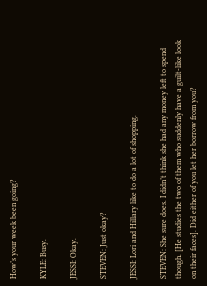How’s your week been going?

KYLE: Busy.

JESSI: Okay.

STEVEN: Just okay?

JESSI: Lori and Hillary like to do a lot of shopping.

STEVEN: She sure does. I didn’t think she had any money left to spend though. [He studies the two of them who suddenly have a guilt-like look on their faces]. Did either of you let her borrow from you?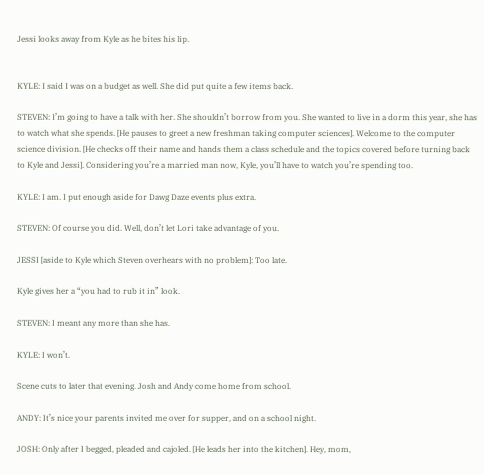Jessi looks away from Kyle as he bites his lip.


KYLE: I said I was on a budget as well. She did put quite a few items back.

STEVEN: I’m going to have a talk with her. She shouldn’t borrow from you. She wanted to live in a dorm this year, she has to watch what she spends. [He pauses to greet a new freshman taking computer sciences]. Welcome to the computer science division. [He checks off their name and hands them a class schedule and the topics covered before turning back to Kyle and Jessi]. Considering you’re a married man now, Kyle, you’ll have to watch you’re spending too.

KYLE: I am. I put enough aside for Dawg Daze events plus extra.

STEVEN: Of course you did. Well, don’t let Lori take advantage of you.

JESSI [aside to Kyle which Steven overhears with no problem]: Too late.

Kyle gives her a “you had to rub it in” look.

STEVEN: I meant any more than she has.

KYLE: I won’t.

Scene cuts to later that evening. Josh and Andy come home from school.

ANDY: It’s nice your parents invited me over for supper, and on a school night.

JOSH: Only after I begged, pleaded and cajoled. [He leads her into the kitchen]. Hey, mom,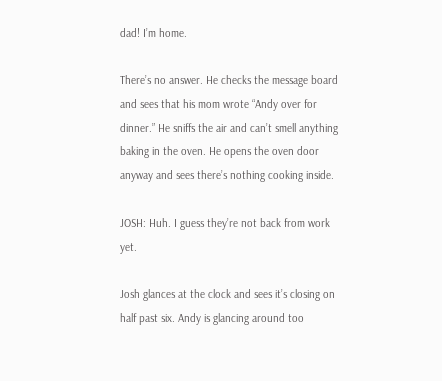dad! I’m home.

There’s no answer. He checks the message board and sees that his mom wrote “Andy over for dinner.” He sniffs the air and can’t smell anything baking in the oven. He opens the oven door anyway and sees there’s nothing cooking inside.

JOSH: Huh. I guess they’re not back from work yet.

Josh glances at the clock and sees it’s closing on half past six. Andy is glancing around too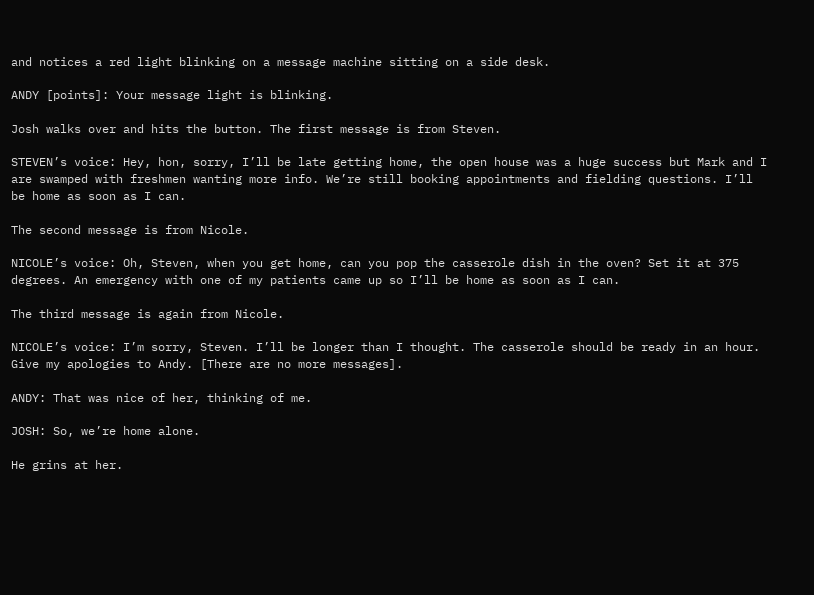and notices a red light blinking on a message machine sitting on a side desk.

ANDY [points]: Your message light is blinking.

Josh walks over and hits the button. The first message is from Steven.

STEVEN’s voice: Hey, hon, sorry, I’ll be late getting home, the open house was a huge success but Mark and I are swamped with freshmen wanting more info. We’re still booking appointments and fielding questions. I’ll be home as soon as I can.

The second message is from Nicole.

NICOLE’s voice: Oh, Steven, when you get home, can you pop the casserole dish in the oven? Set it at 375 degrees. An emergency with one of my patients came up so I’ll be home as soon as I can.

The third message is again from Nicole.

NICOLE’s voice: I’m sorry, Steven. I’ll be longer than I thought. The casserole should be ready in an hour. Give my apologies to Andy. [There are no more messages].

ANDY: That was nice of her, thinking of me.

JOSH: So, we’re home alone.

He grins at her.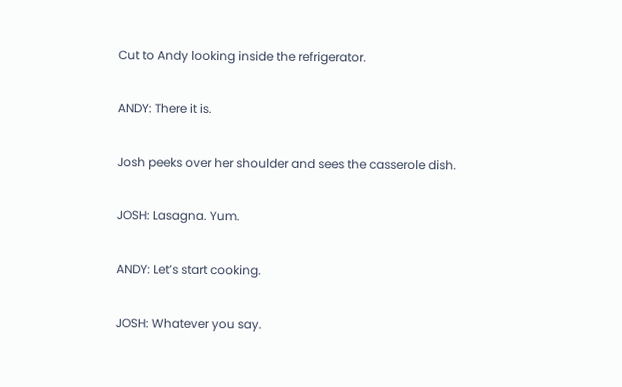Cut to Andy looking inside the refrigerator.

ANDY: There it is.

Josh peeks over her shoulder and sees the casserole dish.

JOSH: Lasagna. Yum.

ANDY: Let’s start cooking.

JOSH: Whatever you say.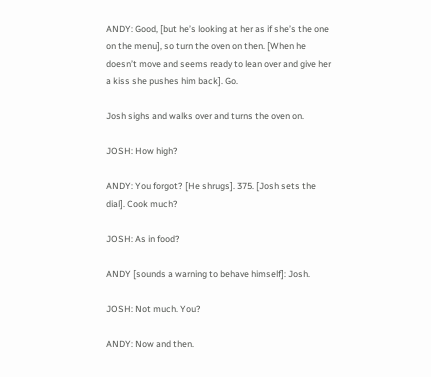ANDY: Good, [but he’s looking at her as if she’s the one on the menu], so turn the oven on then. [When he doesn’t move and seems ready to lean over and give her a kiss she pushes him back]. Go.

Josh sighs and walks over and turns the oven on.

JOSH: How high?

ANDY: You forgot? [He shrugs]. 375. [Josh sets the dial]. Cook much?

JOSH: As in food?

ANDY [sounds a warning to behave himself]: Josh.

JOSH: Not much. You?

ANDY: Now and then.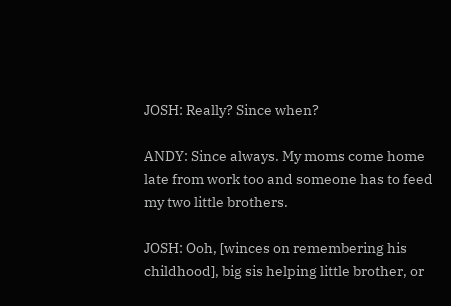JOSH: Really? Since when?

ANDY: Since always. My moms come home late from work too and someone has to feed my two little brothers.

JOSH: Ooh, [winces on remembering his childhood], big sis helping little brother, or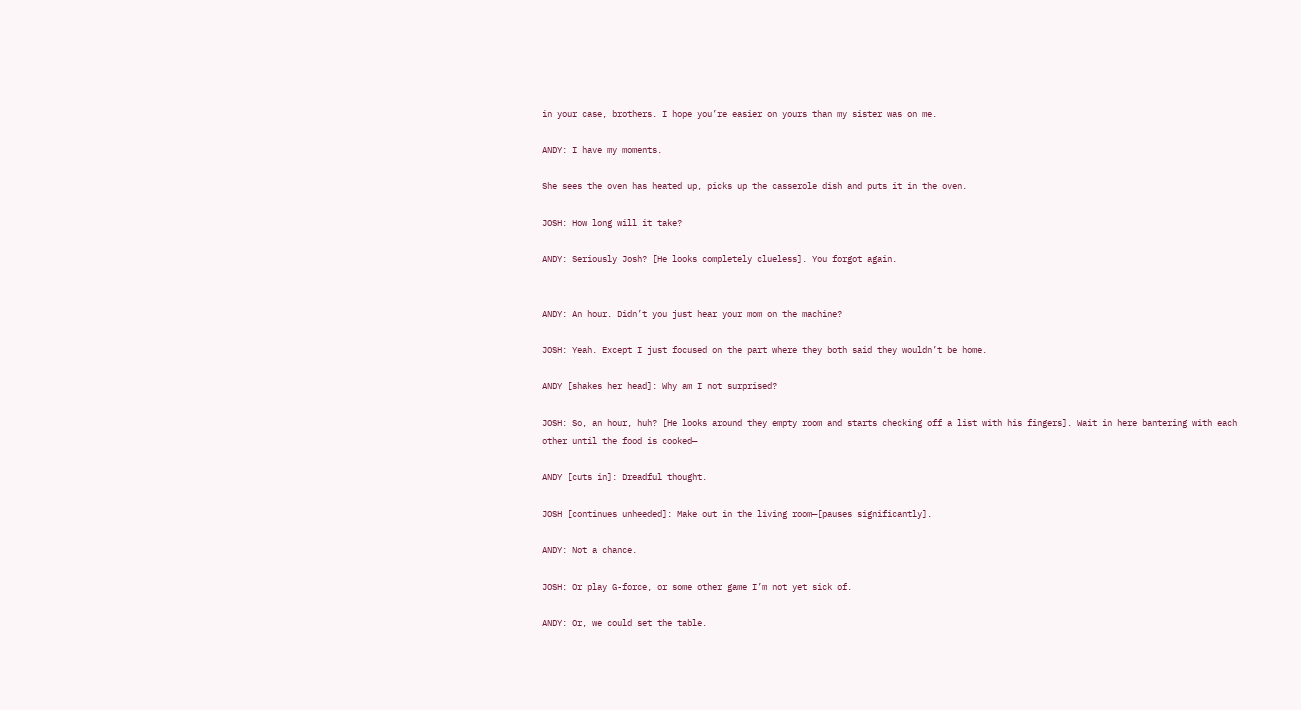in your case, brothers. I hope you’re easier on yours than my sister was on me.

ANDY: I have my moments.

She sees the oven has heated up, picks up the casserole dish and puts it in the oven.

JOSH: How long will it take?

ANDY: Seriously Josh? [He looks completely clueless]. You forgot again.


ANDY: An hour. Didn’t you just hear your mom on the machine?

JOSH: Yeah. Except I just focused on the part where they both said they wouldn’t be home.

ANDY [shakes her head]: Why am I not surprised?

JOSH: So, an hour, huh? [He looks around they empty room and starts checking off a list with his fingers]. Wait in here bantering with each other until the food is cooked—

ANDY [cuts in]: Dreadful thought.

JOSH [continues unheeded]: Make out in the living room—[pauses significantly].

ANDY: Not a chance.

JOSH: Or play G-force, or some other game I’m not yet sick of.

ANDY: Or, we could set the table.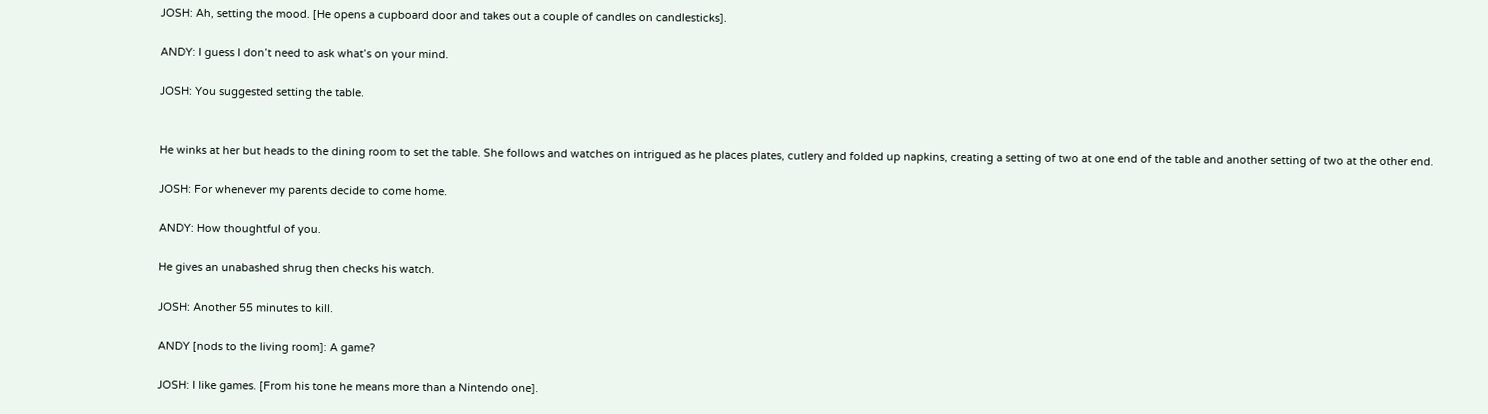JOSH: Ah, setting the mood. [He opens a cupboard door and takes out a couple of candles on candlesticks].

ANDY: I guess I don’t need to ask what’s on your mind.

JOSH: You suggested setting the table.


He winks at her but heads to the dining room to set the table. She follows and watches on intrigued as he places plates, cutlery and folded up napkins, creating a setting of two at one end of the table and another setting of two at the other end.

JOSH: For whenever my parents decide to come home.

ANDY: How thoughtful of you.

He gives an unabashed shrug then checks his watch.

JOSH: Another 55 minutes to kill.

ANDY [nods to the living room]: A game?

JOSH: I like games. [From his tone he means more than a Nintendo one].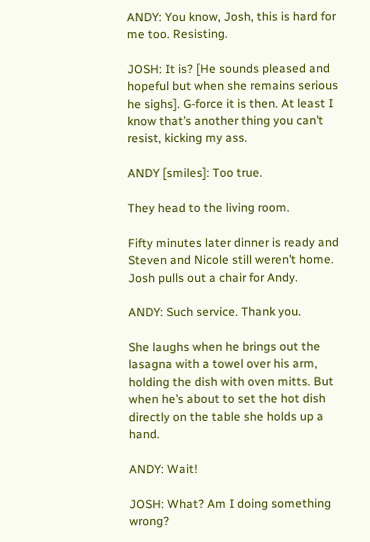ANDY: You know, Josh, this is hard for me too. Resisting.

JOSH: It is? [He sounds pleased and hopeful but when she remains serious he sighs]. G-force it is then. At least I know that’s another thing you can’t resist, kicking my ass.

ANDY [smiles]: Too true.

They head to the living room.

Fifty minutes later dinner is ready and Steven and Nicole still weren’t home. Josh pulls out a chair for Andy.

ANDY: Such service. Thank you.

She laughs when he brings out the lasagna with a towel over his arm, holding the dish with oven mitts. But when he’s about to set the hot dish directly on the table she holds up a hand.

ANDY: Wait!

JOSH: What? Am I doing something wrong?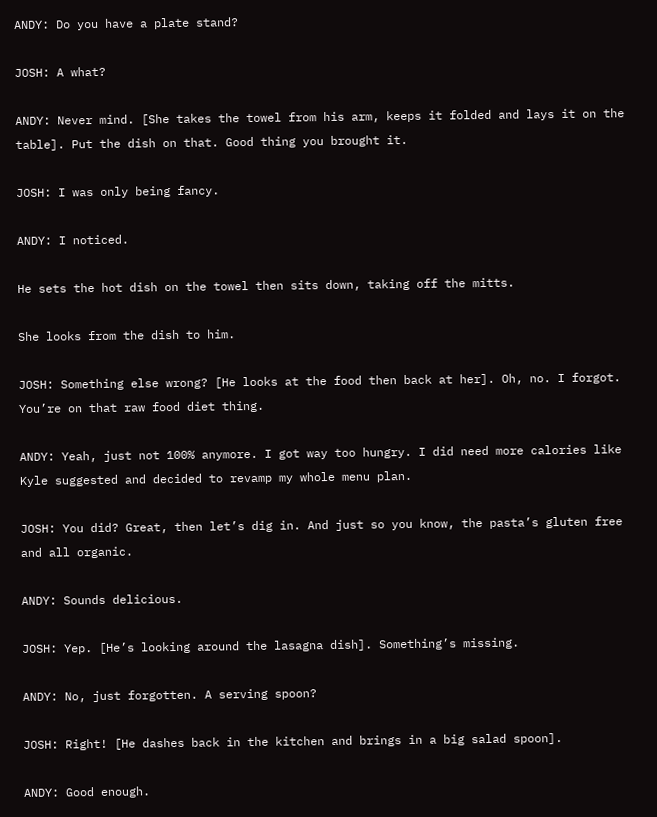ANDY: Do you have a plate stand?

JOSH: A what?

ANDY: Never mind. [She takes the towel from his arm, keeps it folded and lays it on the table]. Put the dish on that. Good thing you brought it.

JOSH: I was only being fancy.

ANDY: I noticed.

He sets the hot dish on the towel then sits down, taking off the mitts.

She looks from the dish to him.

JOSH: Something else wrong? [He looks at the food then back at her]. Oh, no. I forgot. You’re on that raw food diet thing.

ANDY: Yeah, just not 100% anymore. I got way too hungry. I did need more calories like Kyle suggested and decided to revamp my whole menu plan.

JOSH: You did? Great, then let’s dig in. And just so you know, the pasta’s gluten free and all organic.

ANDY: Sounds delicious.

JOSH: Yep. [He’s looking around the lasagna dish]. Something’s missing.

ANDY: No, just forgotten. A serving spoon?

JOSH: Right! [He dashes back in the kitchen and brings in a big salad spoon].

ANDY: Good enough.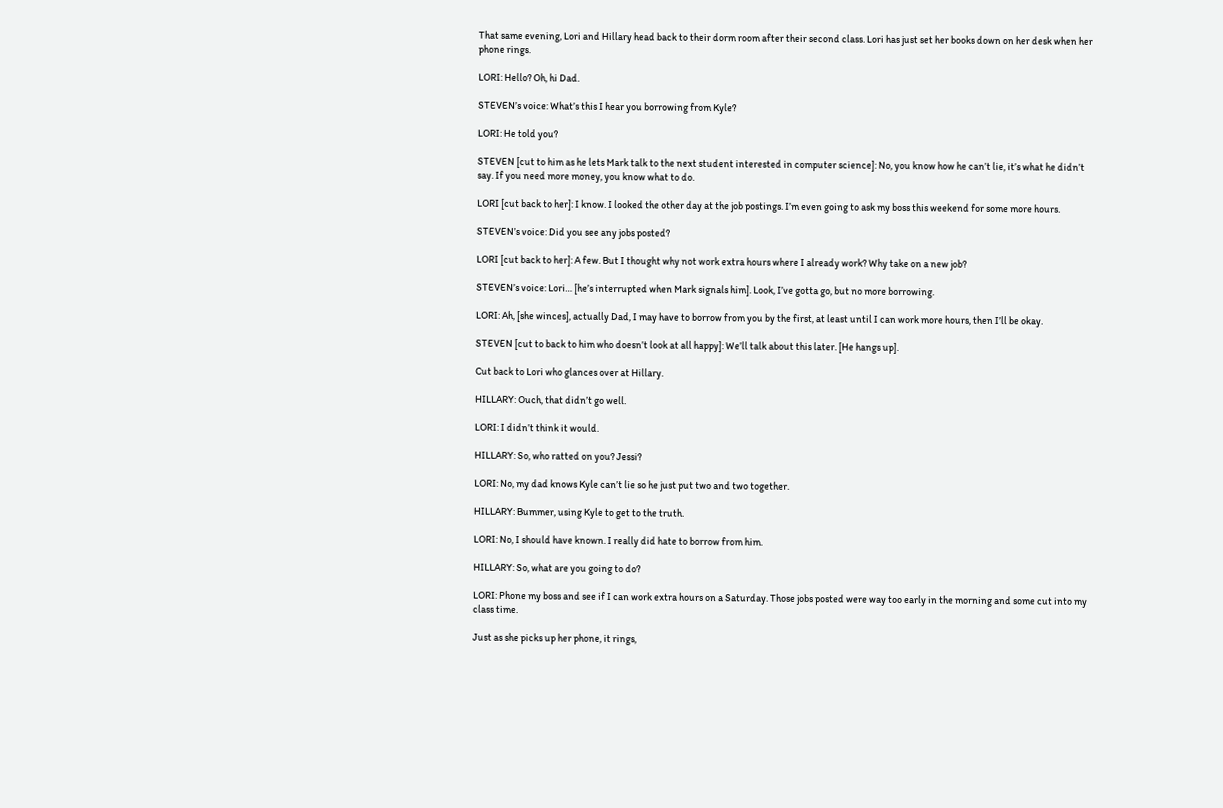That same evening, Lori and Hillary head back to their dorm room after their second class. Lori has just set her books down on her desk when her phone rings.

LORI: Hello? Oh, hi Dad.

STEVEN’s voice: What’s this I hear you borrowing from Kyle?

LORI: He told you?

STEVEN [cut to him as he lets Mark talk to the next student interested in computer science]: No, you know how he can’t lie, it’s what he didn’t say. If you need more money, you know what to do.

LORI [cut back to her]: I know. I looked the other day at the job postings. I’m even going to ask my boss this weekend for some more hours.

STEVEN’s voice: Did you see any jobs posted?

LORI [cut back to her]: A few. But I thought why not work extra hours where I already work? Why take on a new job?

STEVEN’s voice: Lori… [he’s interrupted when Mark signals him]. Look, I’ve gotta go, but no more borrowing.

LORI: Ah, [she winces], actually Dad, I may have to borrow from you by the first, at least until I can work more hours, then I’ll be okay.

STEVEN [cut to back to him who doesn’t look at all happy]: We’ll talk about this later. [He hangs up].

Cut back to Lori who glances over at Hillary.

HILLARY: Ouch, that didn’t go well.

LORI: I didn’t think it would.

HILLARY: So, who ratted on you? Jessi?

LORI: No, my dad knows Kyle can’t lie so he just put two and two together.

HILLARY: Bummer, using Kyle to get to the truth.

LORI: No, I should have known. I really did hate to borrow from him.

HILLARY: So, what are you going to do?

LORI: Phone my boss and see if I can work extra hours on a Saturday. Those jobs posted were way too early in the morning and some cut into my class time.

Just as she picks up her phone, it rings,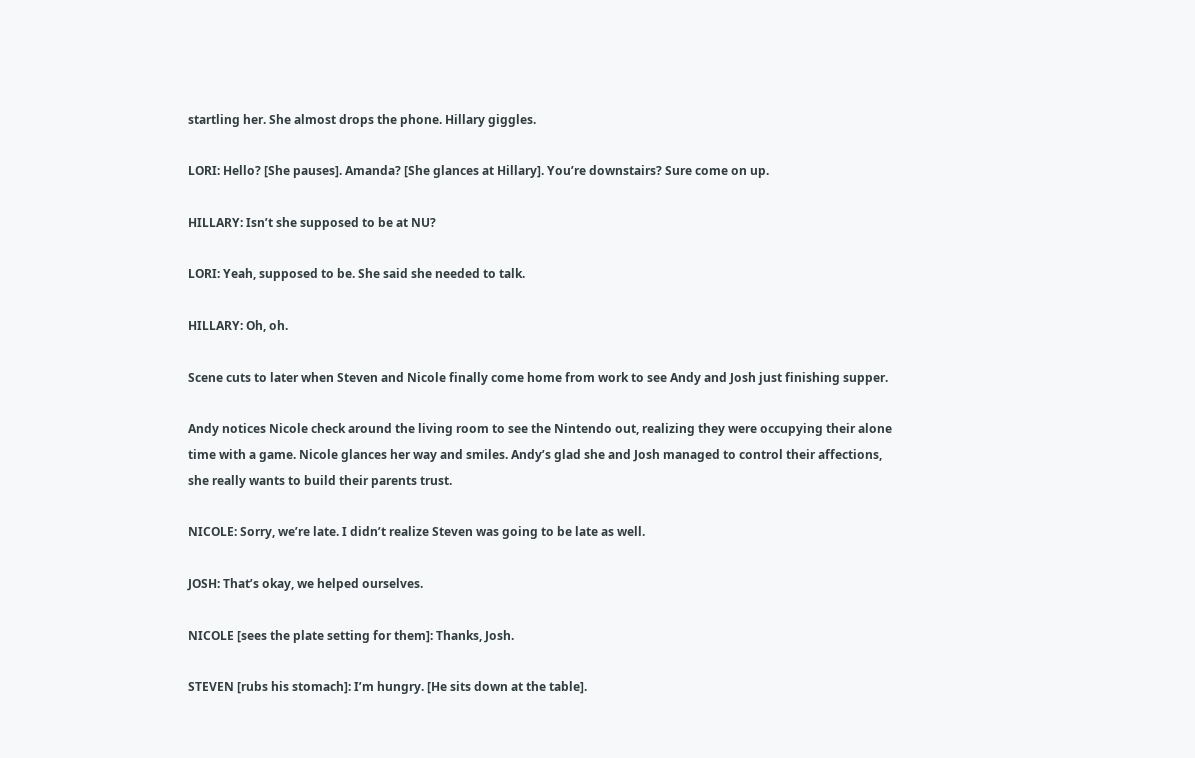startling her. She almost drops the phone. Hillary giggles.

LORI: Hello? [She pauses]. Amanda? [She glances at Hillary]. You’re downstairs? Sure come on up.

HILLARY: Isn’t she supposed to be at NU?

LORI: Yeah, supposed to be. She said she needed to talk.

HILLARY: Oh, oh.

Scene cuts to later when Steven and Nicole finally come home from work to see Andy and Josh just finishing supper.

Andy notices Nicole check around the living room to see the Nintendo out, realizing they were occupying their alone time with a game. Nicole glances her way and smiles. Andy’s glad she and Josh managed to control their affections, she really wants to build their parents trust.

NICOLE: Sorry, we’re late. I didn’t realize Steven was going to be late as well.

JOSH: That’s okay, we helped ourselves.

NICOLE [sees the plate setting for them]: Thanks, Josh.

STEVEN [rubs his stomach]: I’m hungry. [He sits down at the table].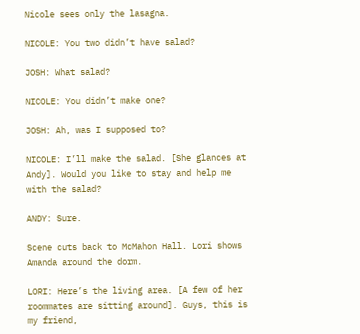Nicole sees only the lasagna.

NICOLE: You two didn’t have salad?

JOSH: What salad?

NICOLE: You didn’t make one?

JOSH: Ah, was I supposed to?

NICOLE: I’ll make the salad. [She glances at Andy]. Would you like to stay and help me with the salad?

ANDY: Sure.

Scene cuts back to McMahon Hall. Lori shows Amanda around the dorm.

LORI: Here’s the living area. [A few of her roommates are sitting around]. Guys, this is my friend,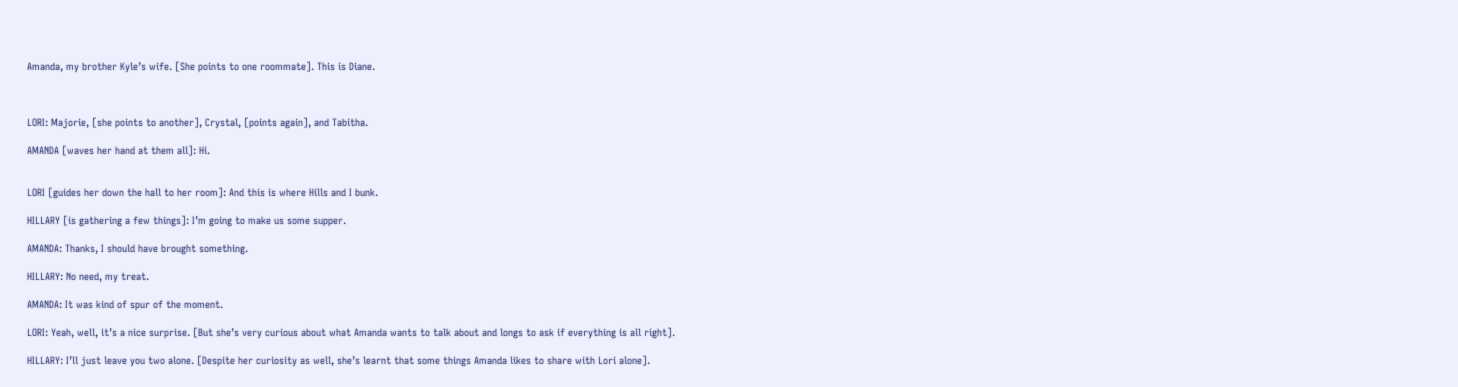Amanda, my brother Kyle’s wife. [She points to one roommate]. This is Diane.



LORI: Majorie, [she points to another], Crystal, [points again], and Tabitha.

AMANDA [waves her hand at them all]: Hi.


LORI [guides her down the hall to her room]: And this is where Hills and I bunk.

HILLARY [is gathering a few things]: I’m going to make us some supper.

AMANDA: Thanks, I should have brought something.

HILLARY: No need, my treat.

AMANDA: It was kind of spur of the moment.

LORI: Yeah, well, it’s a nice surprise. [But she’s very curious about what Amanda wants to talk about and longs to ask if everything is all right].

HILLARY: I’ll just leave you two alone. [Despite her curiosity as well, she’s learnt that some things Amanda likes to share with Lori alone].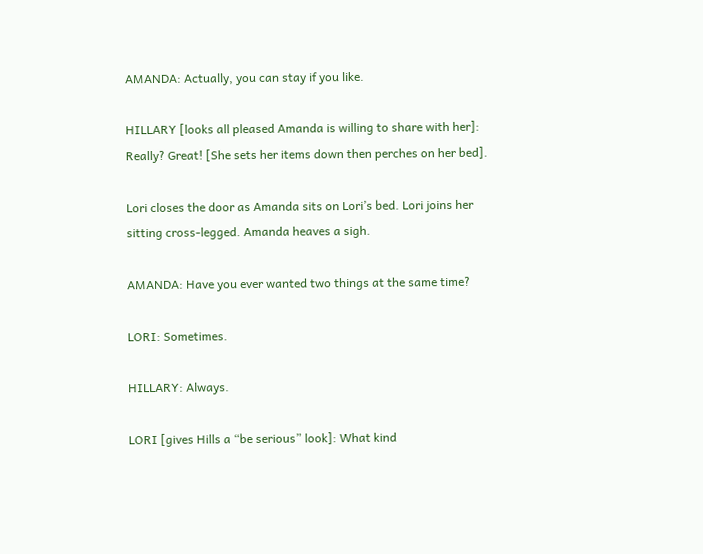AMANDA: Actually, you can stay if you like.

HILLARY [looks all pleased Amanda is willing to share with her]: Really? Great! [She sets her items down then perches on her bed].

Lori closes the door as Amanda sits on Lori’s bed. Lori joins her sitting cross-legged. Amanda heaves a sigh.

AMANDA: Have you ever wanted two things at the same time?

LORI: Sometimes.

HILLARY: Always.

LORI [gives Hills a “be serious” look]: What kind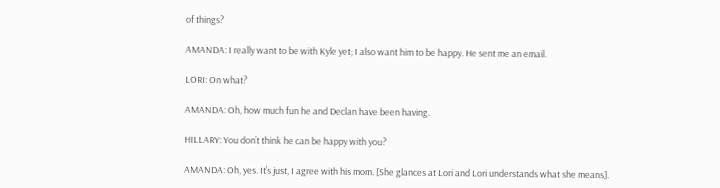of things?

AMANDA: I really want to be with Kyle yet; I also want him to be happy. He sent me an email.

LORI: On what?

AMANDA: Oh, how much fun he and Declan have been having.

HILLARY: You don’t think he can be happy with you?

AMANDA: Oh, yes. It’s just, I agree with his mom. [She glances at Lori and Lori understands what she means].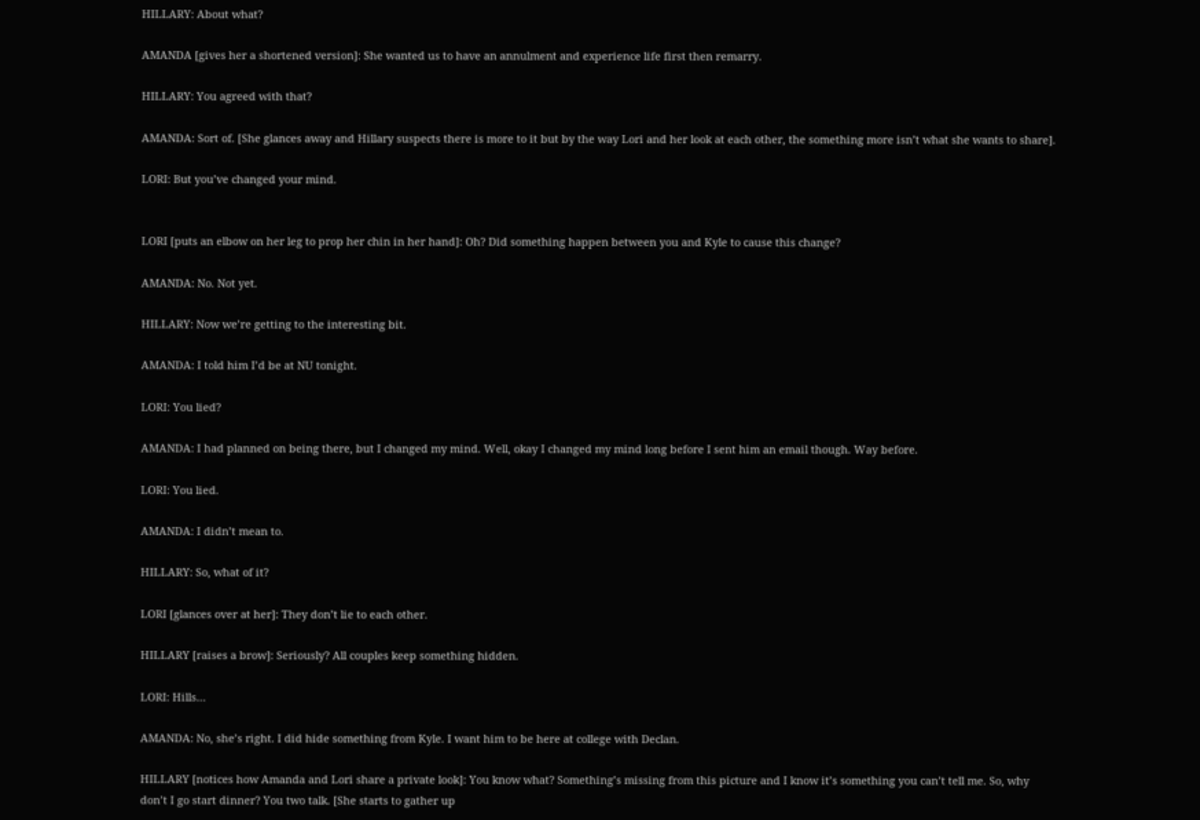HILLARY: About what?

AMANDA [gives her a shortened version]: She wanted us to have an annulment and experience life first then remarry.

HILLARY: You agreed with that?

AMANDA: Sort of. [She glances away and Hillary suspects there is more to it but by the way Lori and her look at each other, the something more isn’t what she wants to share].

LORI: But you’ve changed your mind.


LORI [puts an elbow on her leg to prop her chin in her hand]: Oh? Did something happen between you and Kyle to cause this change?

AMANDA: No. Not yet.

HILLARY: Now we’re getting to the interesting bit.

AMANDA: I told him I’d be at NU tonight.

LORI: You lied?

AMANDA: I had planned on being there, but I changed my mind. Well, okay I changed my mind long before I sent him an email though. Way before.

LORI: You lied.

AMANDA: I didn’t mean to.

HILLARY: So, what of it?

LORI [glances over at her]: They don’t lie to each other.

HILLARY [raises a brow]: Seriously? All couples keep something hidden.

LORI: Hills…

AMANDA: No, she’s right. I did hide something from Kyle. I want him to be here at college with Declan.

HILLARY [notices how Amanda and Lori share a private look]: You know what? Something’s missing from this picture and I know it’s something you can’t tell me. So, why don’t I go start dinner? You two talk. [She starts to gather up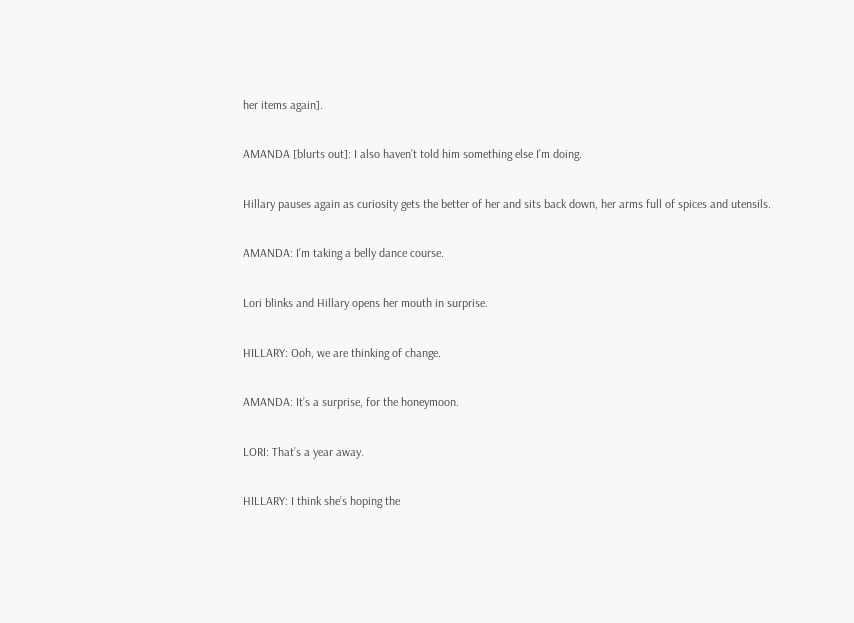her items again].

AMANDA [blurts out]: I also haven’t told him something else I’m doing.

Hillary pauses again as curiosity gets the better of her and sits back down, her arms full of spices and utensils.

AMANDA: I’m taking a belly dance course.

Lori blinks and Hillary opens her mouth in surprise.

HILLARY: Ooh, we are thinking of change.

AMANDA: It’s a surprise, for the honeymoon.

LORI: That’s a year away.

HILLARY: I think she’s hoping the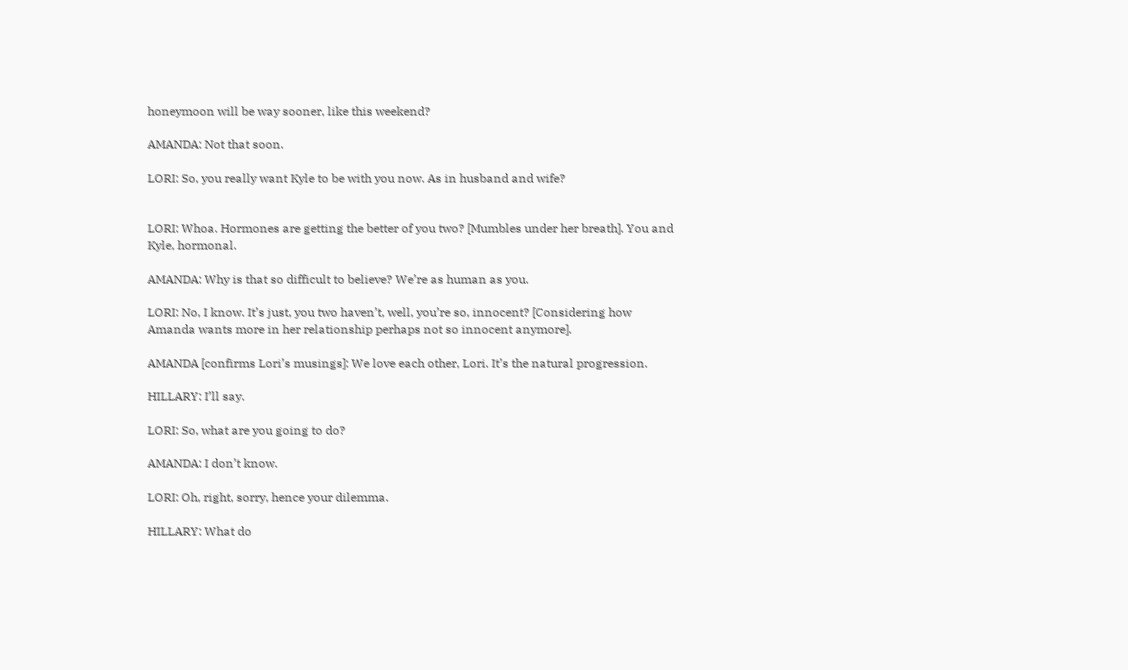honeymoon will be way sooner, like this weekend?

AMANDA: Not that soon.

LORI: So, you really want Kyle to be with you now. As in husband and wife?


LORI: Whoa. Hormones are getting the better of you two? [Mumbles under her breath]. You and Kyle, hormonal.

AMANDA: Why is that so difficult to believe? We’re as human as you.

LORI: No, I know. It’s just, you two haven’t, well, you’re so, innocent? [Considering how Amanda wants more in her relationship perhaps not so innocent anymore].

AMANDA [confirms Lori’s musings]: We love each other, Lori. It’s the natural progression.

HILLARY: I’ll say.

LORI: So, what are you going to do?

AMANDA: I don’t know.

LORI: Oh, right, sorry, hence your dilemma.

HILLARY: What do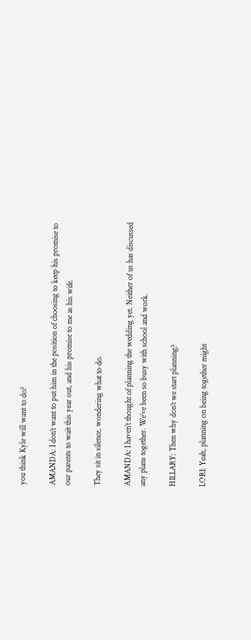you think Kyle will want to do?

AMANDA: I don’t want to put him in the position of choosing to keep his promise to our parents to wait this year out, and his promise to me as his wife.

They sit in silence, wondering what to do.

AMANDA: I haven’t thought of planning the wedding yet. Neither of us has discussed any plans together. We’ve been so busy with school and work.

HILLARY: Then why don’t we start planning?

LORI: Yeah, planning on being together might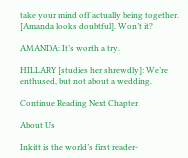take your mind off actually being together. [Amanda looks doubtful]. Won’t it?

AMANDA: It’s worth a try.

HILLARY [studies her shrewdly]: We’re enthused, but not about a wedding.

Continue Reading Next Chapter

About Us

Inkitt is the world’s first reader-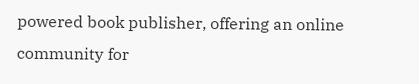powered book publisher, offering an online community for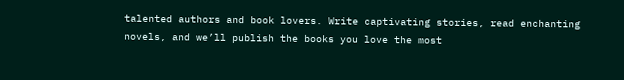talented authors and book lovers. Write captivating stories, read enchanting novels, and we’ll publish the books you love the most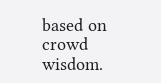based on crowd wisdom.